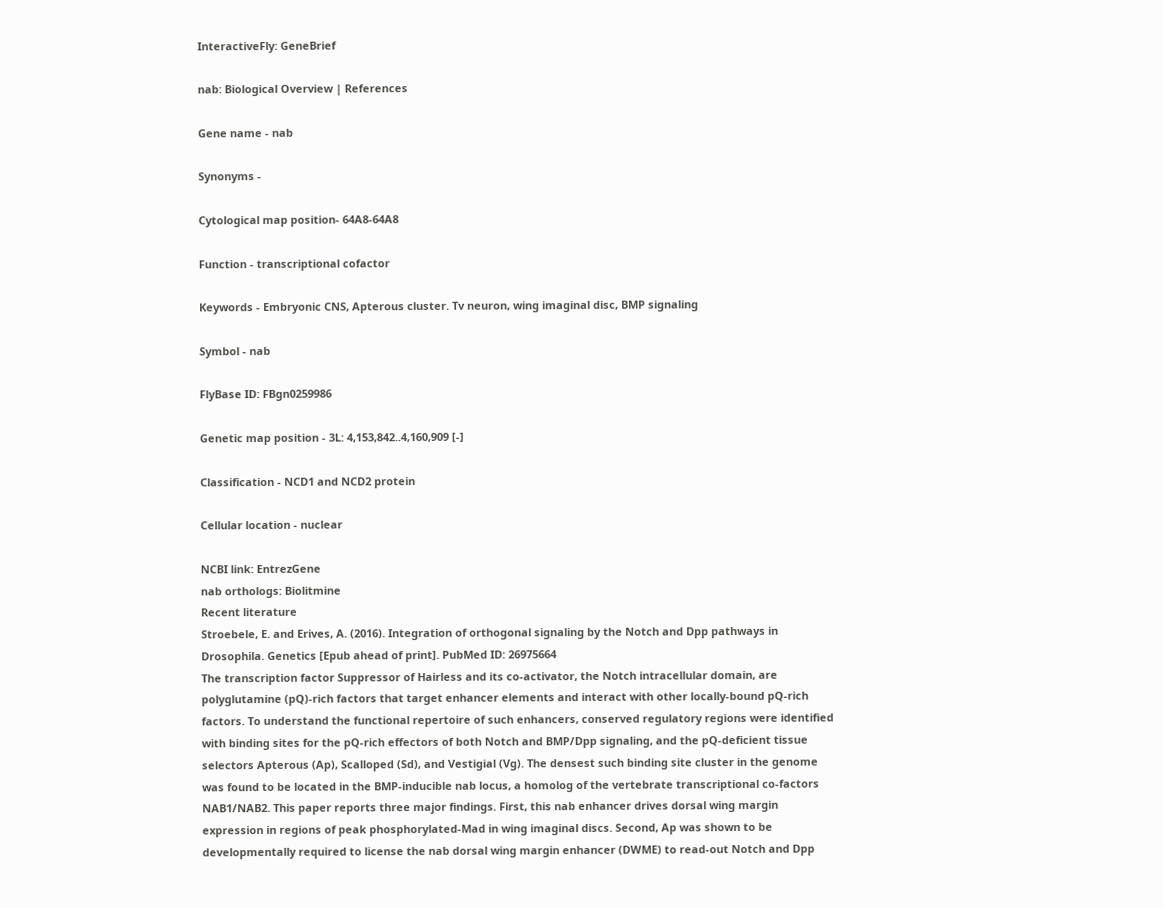InteractiveFly: GeneBrief

nab: Biological Overview | References

Gene name - nab

Synonyms -

Cytological map position- 64A8-64A8

Function - transcriptional cofactor

Keywords - Embryonic CNS, Apterous cluster. Tv neuron, wing imaginal disc, BMP signaling

Symbol - nab

FlyBase ID: FBgn0259986

Genetic map position - 3L: 4,153,842..4,160,909 [-]

Classification - NCD1 and NCD2 protein

Cellular location - nuclear

NCBI link: EntrezGene
nab orthologs: Biolitmine
Recent literature
Stroebele, E. and Erives, A. (2016). Integration of orthogonal signaling by the Notch and Dpp pathways in Drosophila. Genetics [Epub ahead of print]. PubMed ID: 26975664
The transcription factor Suppressor of Hairless and its co-activator, the Notch intracellular domain, are polyglutamine (pQ)-rich factors that target enhancer elements and interact with other locally-bound pQ-rich factors. To understand the functional repertoire of such enhancers, conserved regulatory regions were identified with binding sites for the pQ-rich effectors of both Notch and BMP/Dpp signaling, and the pQ-deficient tissue selectors Apterous (Ap), Scalloped (Sd), and Vestigial (Vg). The densest such binding site cluster in the genome was found to be located in the BMP-inducible nab locus, a homolog of the vertebrate transcriptional co-factors NAB1/NAB2. This paper reports three major findings. First, this nab enhancer drives dorsal wing margin expression in regions of peak phosphorylated-Mad in wing imaginal discs. Second, Ap was shown to be developmentally required to license the nab dorsal wing margin enhancer (DWME) to read-out Notch and Dpp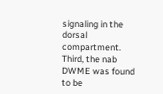signaling in the dorsal compartment. Third, the nab DWME was found to be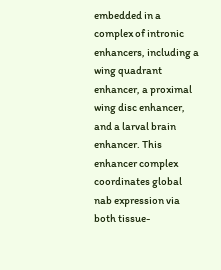embedded in a complex of intronic enhancers, including a wing quadrant enhancer, a proximal wing disc enhancer, and a larval brain enhancer. This enhancer complex coordinates global nab expression via both tissue-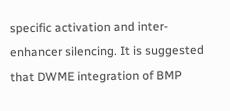specific activation and inter-enhancer silencing. It is suggested that DWME integration of BMP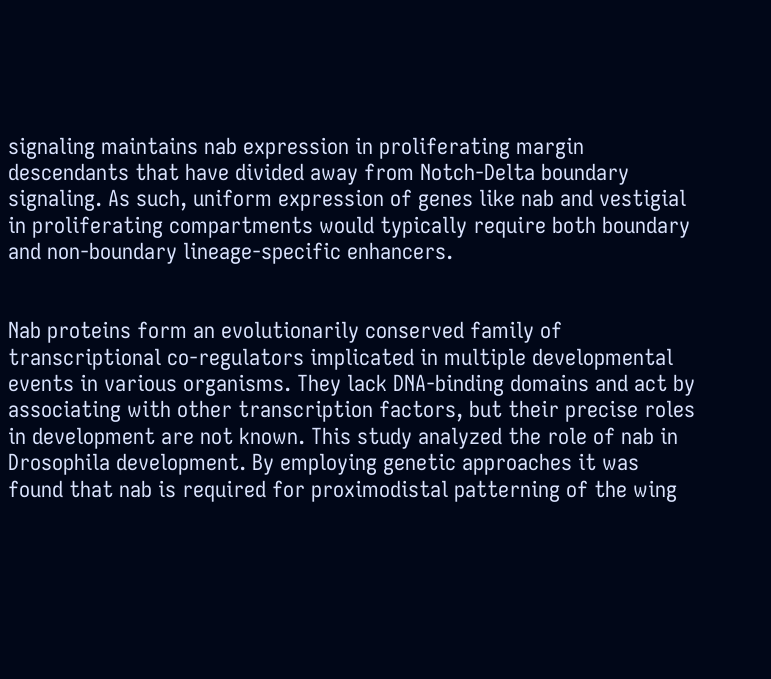signaling maintains nab expression in proliferating margin descendants that have divided away from Notch-Delta boundary signaling. As such, uniform expression of genes like nab and vestigial in proliferating compartments would typically require both boundary and non-boundary lineage-specific enhancers.


Nab proteins form an evolutionarily conserved family of transcriptional co-regulators implicated in multiple developmental events in various organisms. They lack DNA-binding domains and act by associating with other transcription factors, but their precise roles in development are not known. This study analyzed the role of nab in Drosophila development. By employing genetic approaches it was found that nab is required for proximodistal patterning of the wing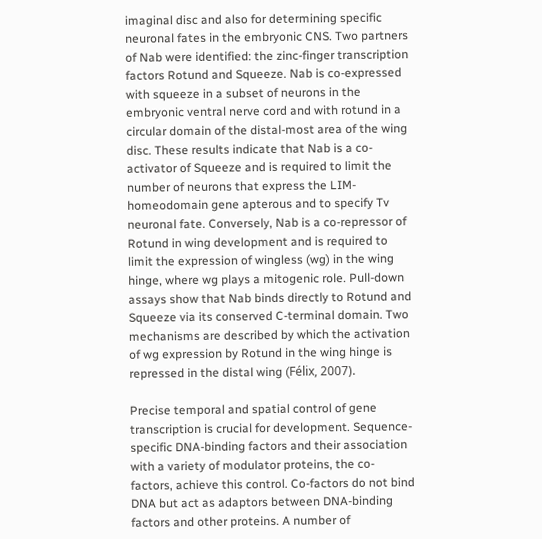imaginal disc and also for determining specific neuronal fates in the embryonic CNS. Two partners of Nab were identified: the zinc-finger transcription factors Rotund and Squeeze. Nab is co-expressed with squeeze in a subset of neurons in the embryonic ventral nerve cord and with rotund in a circular domain of the distal-most area of the wing disc. These results indicate that Nab is a co-activator of Squeeze and is required to limit the number of neurons that express the LIM-homeodomain gene apterous and to specify Tv neuronal fate. Conversely, Nab is a co-repressor of Rotund in wing development and is required to limit the expression of wingless (wg) in the wing hinge, where wg plays a mitogenic role. Pull-down assays show that Nab binds directly to Rotund and Squeeze via its conserved C-terminal domain. Two mechanisms are described by which the activation of wg expression by Rotund in the wing hinge is repressed in the distal wing (Félix, 2007).

Precise temporal and spatial control of gene transcription is crucial for development. Sequence-specific DNA-binding factors and their association with a variety of modulator proteins, the co-factors, achieve this control. Co-factors do not bind DNA but act as adaptors between DNA-binding factors and other proteins. A number of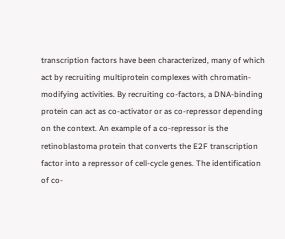transcription factors have been characterized, many of which act by recruiting multiprotein complexes with chromatin-modifying activities. By recruiting co-factors, a DNA-binding protein can act as co-activator or as co-repressor depending on the context. An example of a co-repressor is the retinoblastoma protein that converts the E2F transcription factor into a repressor of cell-cycle genes. The identification of co-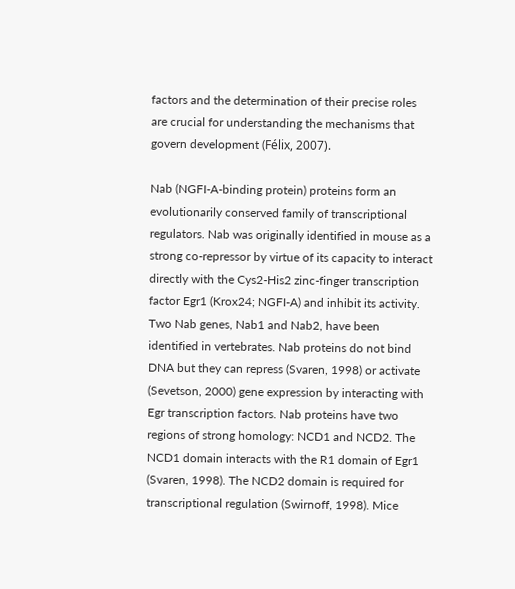factors and the determination of their precise roles are crucial for understanding the mechanisms that govern development (Félix, 2007).

Nab (NGFI-A-binding protein) proteins form an evolutionarily conserved family of transcriptional regulators. Nab was originally identified in mouse as a strong co-repressor by virtue of its capacity to interact directly with the Cys2-His2 zinc-finger transcription factor Egr1 (Krox24; NGFI-A) and inhibit its activity. Two Nab genes, Nab1 and Nab2, have been identified in vertebrates. Nab proteins do not bind DNA but they can repress (Svaren, 1998) or activate (Sevetson, 2000) gene expression by interacting with Egr transcription factors. Nab proteins have two regions of strong homology: NCD1 and NCD2. The NCD1 domain interacts with the R1 domain of Egr1 (Svaren, 1998). The NCD2 domain is required for transcriptional regulation (Swirnoff, 1998). Mice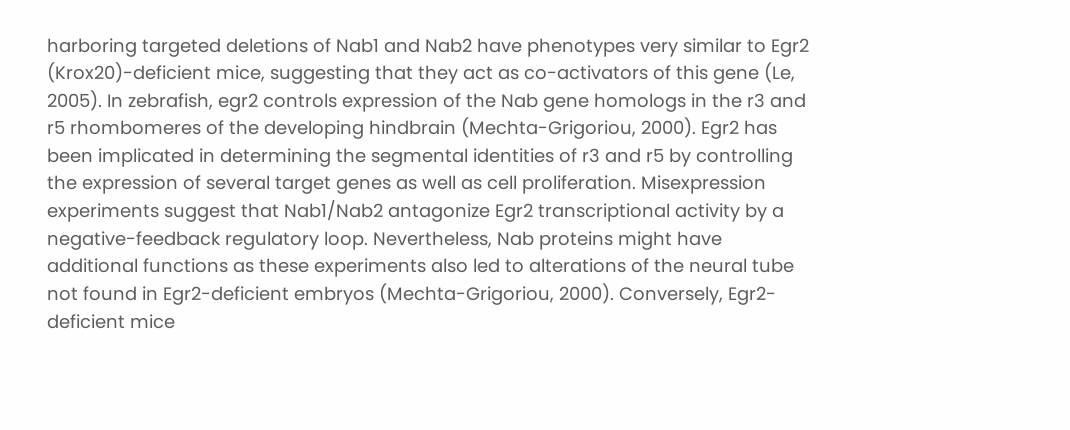harboring targeted deletions of Nab1 and Nab2 have phenotypes very similar to Egr2 (Krox20)-deficient mice, suggesting that they act as co-activators of this gene (Le, 2005). In zebrafish, egr2 controls expression of the Nab gene homologs in the r3 and r5 rhombomeres of the developing hindbrain (Mechta-Grigoriou, 2000). Egr2 has been implicated in determining the segmental identities of r3 and r5 by controlling the expression of several target genes as well as cell proliferation. Misexpression experiments suggest that Nab1/Nab2 antagonize Egr2 transcriptional activity by a negative-feedback regulatory loop. Nevertheless, Nab proteins might have additional functions as these experiments also led to alterations of the neural tube not found in Egr2-deficient embryos (Mechta-Grigoriou, 2000). Conversely, Egr2-deficient mice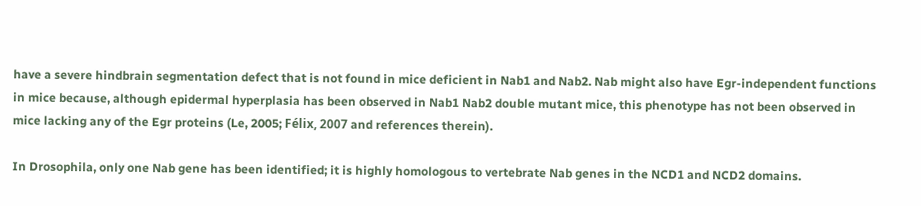have a severe hindbrain segmentation defect that is not found in mice deficient in Nab1 and Nab2. Nab might also have Egr-independent functions in mice because, although epidermal hyperplasia has been observed in Nab1 Nab2 double mutant mice, this phenotype has not been observed in mice lacking any of the Egr proteins (Le, 2005; Félix, 2007 and references therein).

In Drosophila, only one Nab gene has been identified; it is highly homologous to vertebrate Nab genes in the NCD1 and NCD2 domains.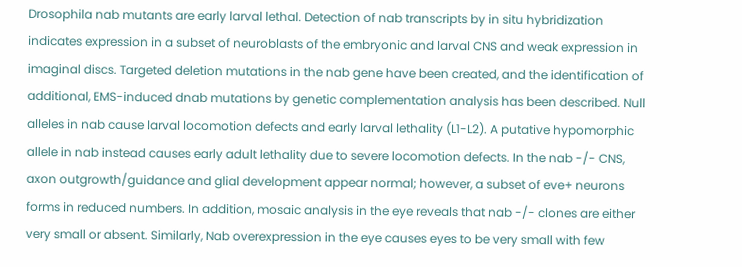Drosophila nab mutants are early larval lethal. Detection of nab transcripts by in situ hybridization indicates expression in a subset of neuroblasts of the embryonic and larval CNS and weak expression in imaginal discs. Targeted deletion mutations in the nab gene have been created, and the identification of additional, EMS-induced dnab mutations by genetic complementation analysis has been described. Null alleles in nab cause larval locomotion defects and early larval lethality (L1-L2). A putative hypomorphic allele in nab instead causes early adult lethality due to severe locomotion defects. In the nab -/- CNS, axon outgrowth/guidance and glial development appear normal; however, a subset of eve+ neurons forms in reduced numbers. In addition, mosaic analysis in the eye reveals that nab -/- clones are either very small or absent. Similarly, Nab overexpression in the eye causes eyes to be very small with few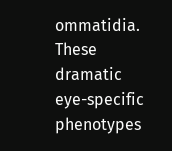ommatidia. These dramatic eye-specific phenotypes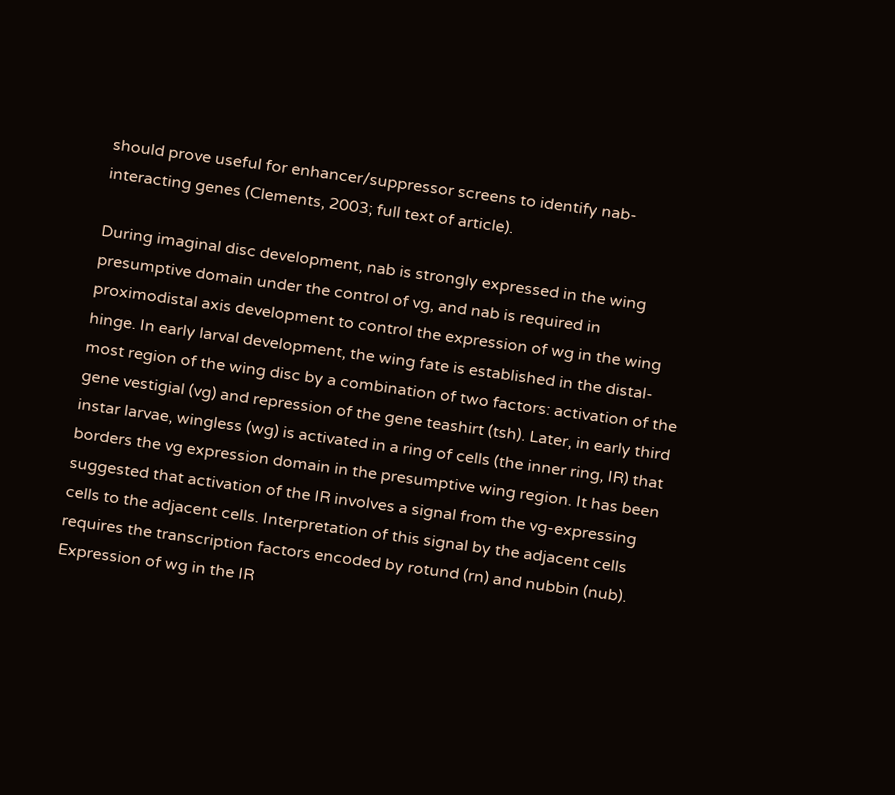should prove useful for enhancer/suppressor screens to identify nab-interacting genes (Clements, 2003; full text of article).

During imaginal disc development, nab is strongly expressed in the wing presumptive domain under the control of vg, and nab is required in proximodistal axis development to control the expression of wg in the wing hinge. In early larval development, the wing fate is established in the distal-most region of the wing disc by a combination of two factors: activation of the gene vestigial (vg) and repression of the gene teashirt (tsh). Later, in early third instar larvae, wingless (wg) is activated in a ring of cells (the inner ring, IR) that borders the vg expression domain in the presumptive wing region. It has been suggested that activation of the IR involves a signal from the vg-expressing cells to the adjacent cells. Interpretation of this signal by the adjacent cells requires the transcription factors encoded by rotund (rn) and nubbin (nub). Expression of wg in the IR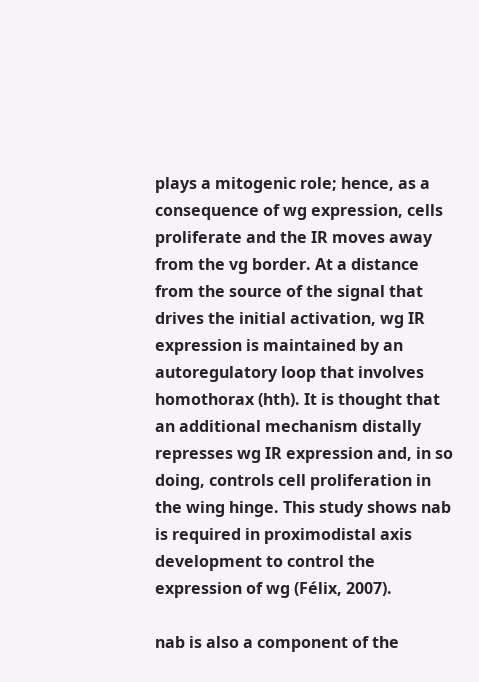plays a mitogenic role; hence, as a consequence of wg expression, cells proliferate and the IR moves away from the vg border. At a distance from the source of the signal that drives the initial activation, wg IR expression is maintained by an autoregulatory loop that involves homothorax (hth). It is thought that an additional mechanism distally represses wg IR expression and, in so doing, controls cell proliferation in the wing hinge. This study shows nab is required in proximodistal axis development to control the expression of wg (Félix, 2007).

nab is also a component of the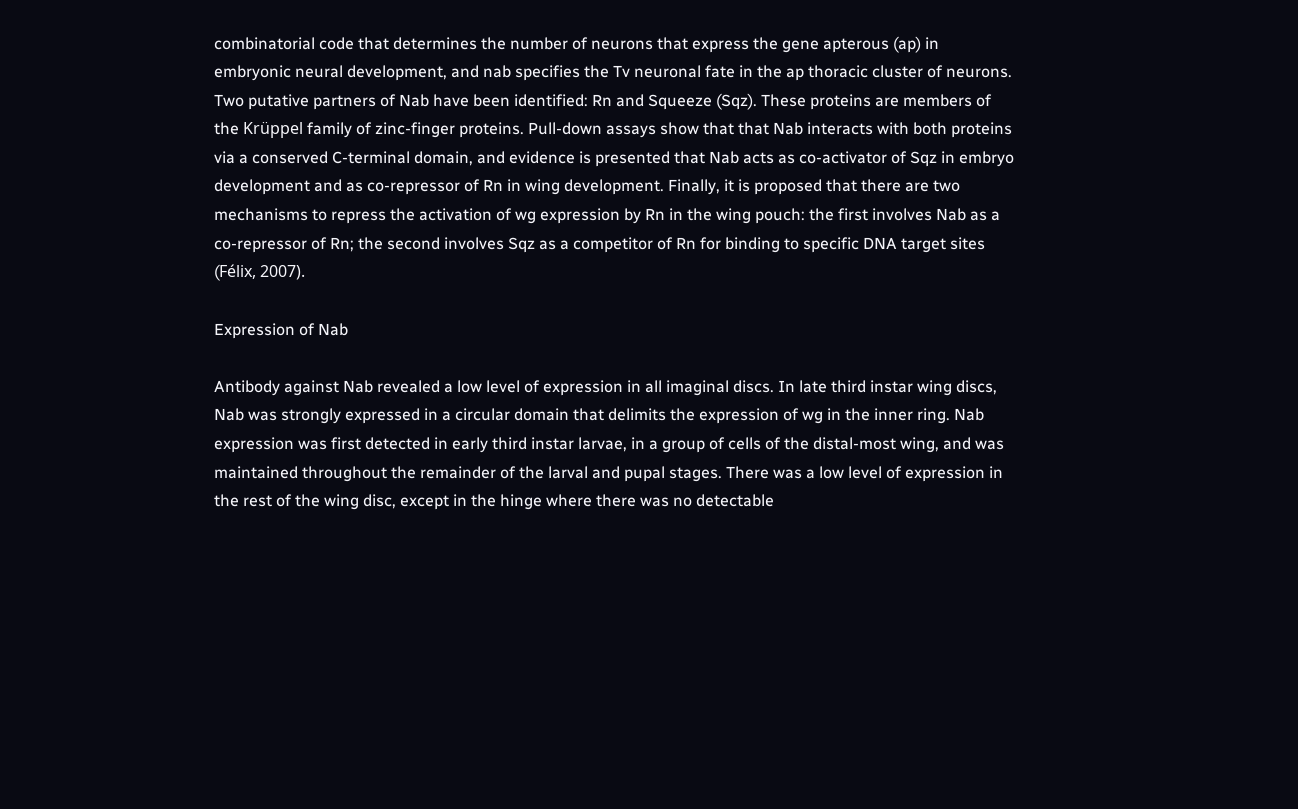combinatorial code that determines the number of neurons that express the gene apterous (ap) in embryonic neural development, and nab specifies the Tv neuronal fate in the ap thoracic cluster of neurons. Two putative partners of Nab have been identified: Rn and Squeeze (Sqz). These proteins are members of the Krüppel family of zinc-finger proteins. Pull-down assays show that that Nab interacts with both proteins via a conserved C-terminal domain, and evidence is presented that Nab acts as co-activator of Sqz in embryo development and as co-repressor of Rn in wing development. Finally, it is proposed that there are two mechanisms to repress the activation of wg expression by Rn in the wing pouch: the first involves Nab as a co-repressor of Rn; the second involves Sqz as a competitor of Rn for binding to specific DNA target sites (Félix, 2007).

Expression of Nab

Antibody against Nab revealed a low level of expression in all imaginal discs. In late third instar wing discs, Nab was strongly expressed in a circular domain that delimits the expression of wg in the inner ring. Nab expression was first detected in early third instar larvae, in a group of cells of the distal-most wing, and was maintained throughout the remainder of the larval and pupal stages. There was a low level of expression in the rest of the wing disc, except in the hinge where there was no detectable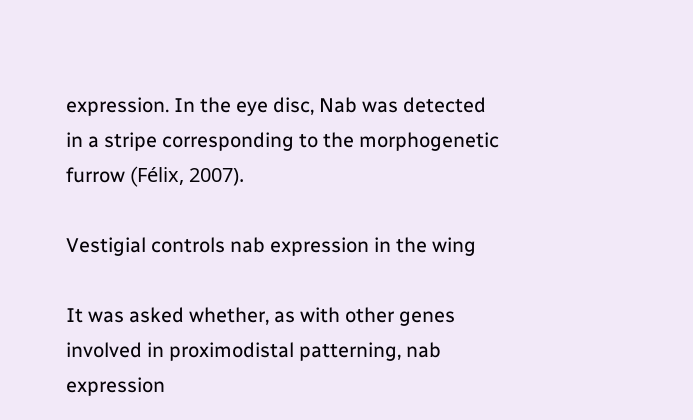expression. In the eye disc, Nab was detected in a stripe corresponding to the morphogenetic furrow (Félix, 2007).

Vestigial controls nab expression in the wing

It was asked whether, as with other genes involved in proximodistal patterning, nab expression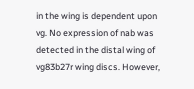in the wing is dependent upon vg. No expression of nab was detected in the distal wing of vg83b27r wing discs. However,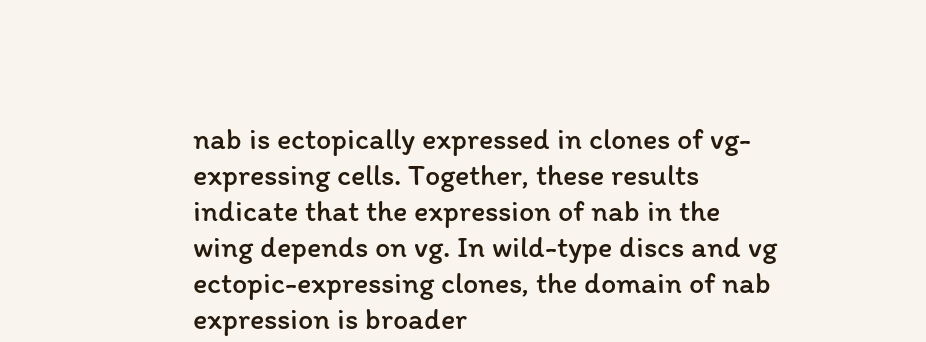nab is ectopically expressed in clones of vg-expressing cells. Together, these results indicate that the expression of nab in the wing depends on vg. In wild-type discs and vg ectopic-expressing clones, the domain of nab expression is broader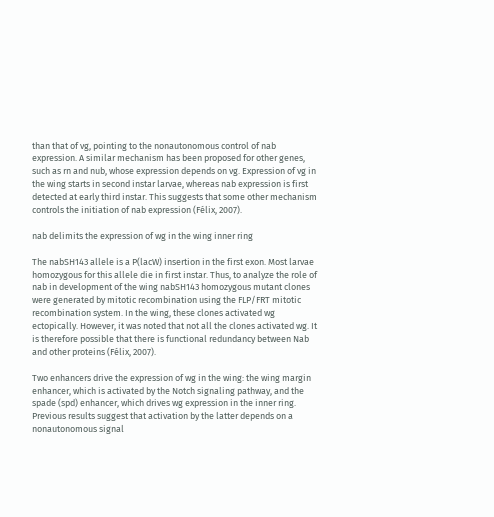than that of vg, pointing to the nonautonomous control of nab expression. A similar mechanism has been proposed for other genes, such as rn and nub, whose expression depends on vg. Expression of vg in the wing starts in second instar larvae, whereas nab expression is first detected at early third instar. This suggests that some other mechanism controls the initiation of nab expression (Félix, 2007).

nab delimits the expression of wg in the wing inner ring

The nabSH143 allele is a P(lacW) insertion in the first exon. Most larvae homozygous for this allele die in first instar. Thus, to analyze the role of nab in development of the wing nabSH143 homozygous mutant clones were generated by mitotic recombination using the FLP/FRT mitotic recombination system. In the wing, these clones activated wg ectopically. However, it was noted that not all the clones activated wg. It is therefore possible that there is functional redundancy between Nab and other proteins (Félix, 2007).

Two enhancers drive the expression of wg in the wing: the wing margin enhancer, which is activated by the Notch signaling pathway, and the spade (spd) enhancer, which drives wg expression in the inner ring. Previous results suggest that activation by the latter depends on a nonautonomous signal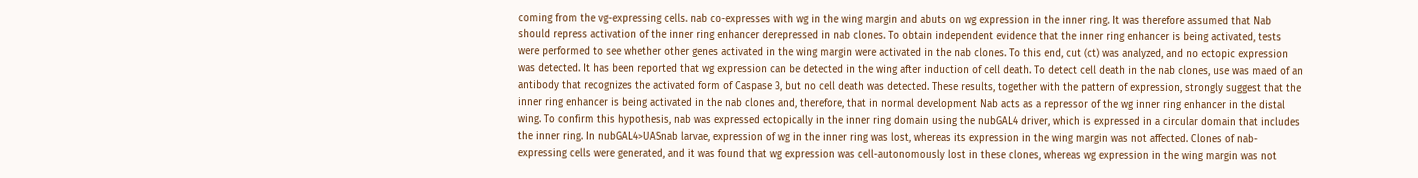coming from the vg-expressing cells. nab co-expresses with wg in the wing margin and abuts on wg expression in the inner ring. It was therefore assumed that Nab should repress activation of the inner ring enhancer derepressed in nab clones. To obtain independent evidence that the inner ring enhancer is being activated, tests were performed to see whether other genes activated in the wing margin were activated in the nab clones. To this end, cut (ct) was analyzed, and no ectopic expression was detected. It has been reported that wg expression can be detected in the wing after induction of cell death. To detect cell death in the nab clones, use was maed of an antibody that recognizes the activated form of Caspase 3, but no cell death was detected. These results, together with the pattern of expression, strongly suggest that the inner ring enhancer is being activated in the nab clones and, therefore, that in normal development Nab acts as a repressor of the wg inner ring enhancer in the distal wing. To confirm this hypothesis, nab was expressed ectopically in the inner ring domain using the nubGAL4 driver, which is expressed in a circular domain that includes the inner ring. In nubGAL4>UASnab larvae, expression of wg in the inner ring was lost, whereas its expression in the wing margin was not affected. Clones of nab-expressing cells were generated, and it was found that wg expression was cell-autonomously lost in these clones, whereas wg expression in the wing margin was not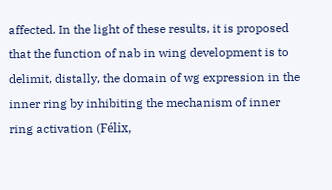affected. In the light of these results, it is proposed that the function of nab in wing development is to delimit, distally, the domain of wg expression in the inner ring by inhibiting the mechanism of inner ring activation (Félix,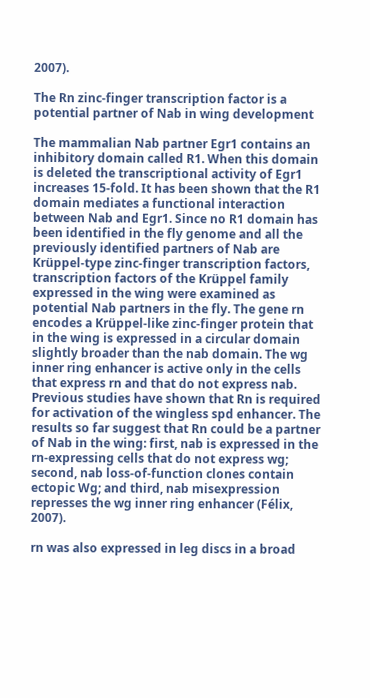2007).

The Rn zinc-finger transcription factor is a potential partner of Nab in wing development

The mammalian Nab partner Egr1 contains an inhibitory domain called R1. When this domain is deleted the transcriptional activity of Egr1 increases 15-fold. It has been shown that the R1 domain mediates a functional interaction between Nab and Egr1. Since no R1 domain has been identified in the fly genome and all the previously identified partners of Nab are Krüppel-type zinc-finger transcription factors, transcription factors of the Krüppel family expressed in the wing were examined as potential Nab partners in the fly. The gene rn encodes a Krüppel-like zinc-finger protein that in the wing is expressed in a circular domain slightly broader than the nab domain. The wg inner ring enhancer is active only in the cells that express rn and that do not express nab. Previous studies have shown that Rn is required for activation of the wingless spd enhancer. The results so far suggest that Rn could be a partner of Nab in the wing: first, nab is expressed in the rn-expressing cells that do not express wg; second, nab loss-of-function clones contain ectopic Wg; and third, nab misexpression represses the wg inner ring enhancer (Félix, 2007).

rn was also expressed in leg discs in a broad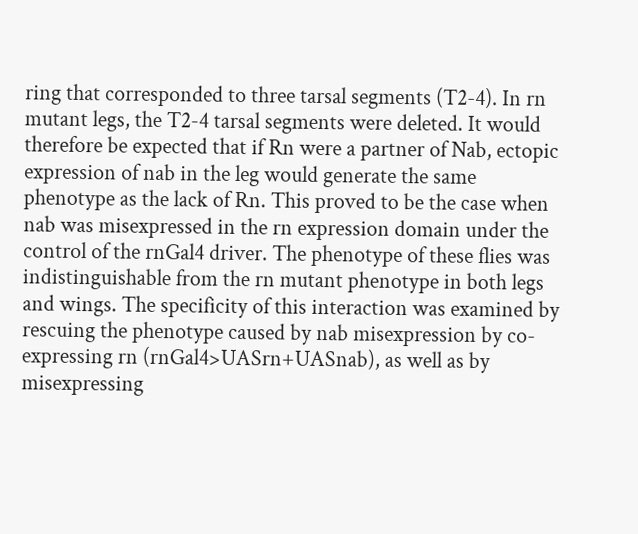ring that corresponded to three tarsal segments (T2-4). In rn mutant legs, the T2-4 tarsal segments were deleted. It would therefore be expected that if Rn were a partner of Nab, ectopic expression of nab in the leg would generate the same phenotype as the lack of Rn. This proved to be the case when nab was misexpressed in the rn expression domain under the control of the rnGal4 driver. The phenotype of these flies was indistinguishable from the rn mutant phenotype in both legs and wings. The specificity of this interaction was examined by rescuing the phenotype caused by nab misexpression by co-expressing rn (rnGal4>UASrn+UASnab), as well as by misexpressing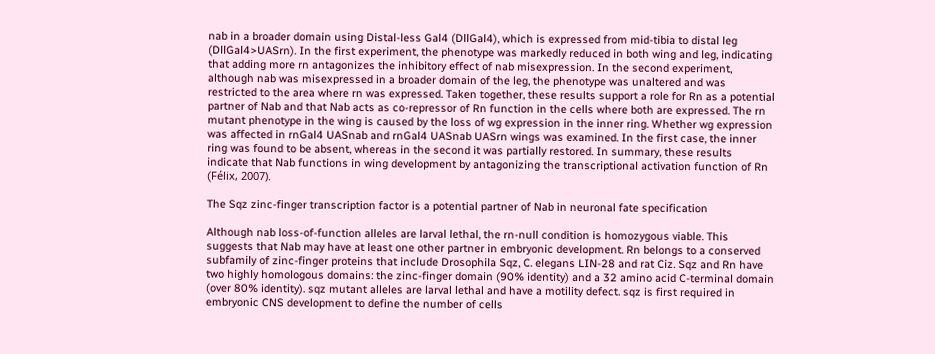nab in a broader domain using Distal-less Gal4 (DllGal4), which is expressed from mid-tibia to distal leg (DllGal4>UASrn). In the first experiment, the phenotype was markedly reduced in both wing and leg, indicating that adding more rn antagonizes the inhibitory effect of nab misexpression. In the second experiment, although nab was misexpressed in a broader domain of the leg, the phenotype was unaltered and was restricted to the area where rn was expressed. Taken together, these results support a role for Rn as a potential partner of Nab and that Nab acts as co-repressor of Rn function in the cells where both are expressed. The rn mutant phenotype in the wing is caused by the loss of wg expression in the inner ring. Whether wg expression was affected in rnGal4 UASnab and rnGal4 UASnab UASrn wings was examined. In the first case, the inner ring was found to be absent, whereas in the second it was partially restored. In summary, these results indicate that Nab functions in wing development by antagonizing the transcriptional activation function of Rn (Félix, 2007).

The Sqz zinc-finger transcription factor is a potential partner of Nab in neuronal fate specification

Although nab loss-of-function alleles are larval lethal, the rn-null condition is homozygous viable. This suggests that Nab may have at least one other partner in embryonic development. Rn belongs to a conserved subfamily of zinc-finger proteins that include Drosophila Sqz, C. elegans LIN-28 and rat Ciz. Sqz and Rn have two highly homologous domains: the zinc-finger domain (90% identity) and a 32 amino acid C-terminal domain (over 80% identity). sqz mutant alleles are larval lethal and have a motility defect. sqz is first required in embryonic CNS development to define the number of cells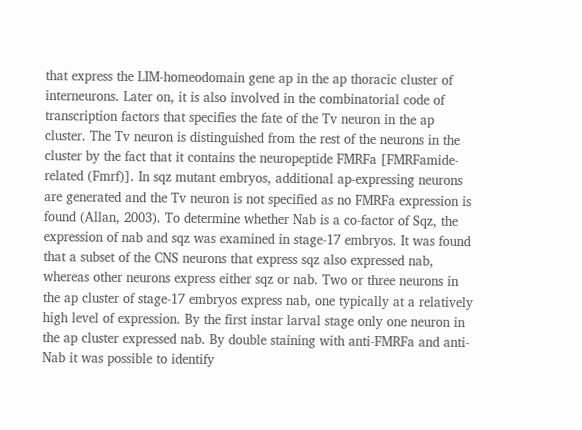that express the LIM-homeodomain gene ap in the ap thoracic cluster of interneurons. Later on, it is also involved in the combinatorial code of transcription factors that specifies the fate of the Tv neuron in the ap cluster. The Tv neuron is distinguished from the rest of the neurons in the cluster by the fact that it contains the neuropeptide FMRFa [FMRFamide-related (Fmrf)]. In sqz mutant embryos, additional ap-expressing neurons are generated and the Tv neuron is not specified as no FMRFa expression is found (Allan, 2003). To determine whether Nab is a co-factor of Sqz, the expression of nab and sqz was examined in stage-17 embryos. It was found that a subset of the CNS neurons that express sqz also expressed nab, whereas other neurons express either sqz or nab. Two or three neurons in the ap cluster of stage-17 embryos express nab, one typically at a relatively high level of expression. By the first instar larval stage only one neuron in the ap cluster expressed nab. By double staining with anti-FMRFa and anti-Nab it was possible to identify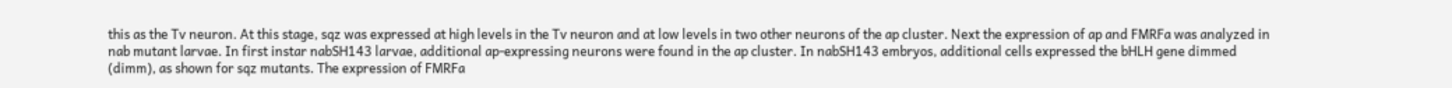this as the Tv neuron. At this stage, sqz was expressed at high levels in the Tv neuron and at low levels in two other neurons of the ap cluster. Next the expression of ap and FMRFa was analyzed in nab mutant larvae. In first instar nabSH143 larvae, additional ap-expressing neurons were found in the ap cluster. In nabSH143 embryos, additional cells expressed the bHLH gene dimmed (dimm), as shown for sqz mutants. The expression of FMRFa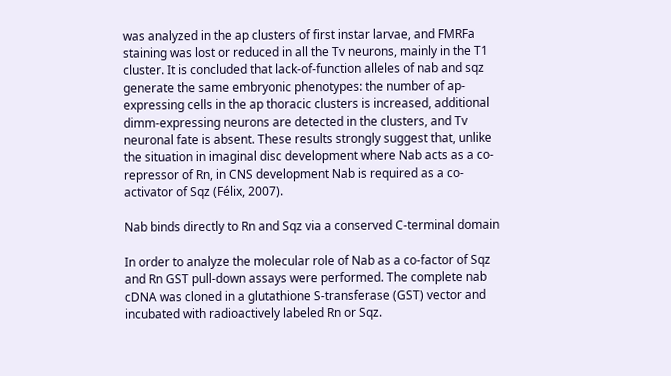was analyzed in the ap clusters of first instar larvae, and FMRFa staining was lost or reduced in all the Tv neurons, mainly in the T1 cluster. It is concluded that lack-of-function alleles of nab and sqz generate the same embryonic phenotypes: the number of ap-expressing cells in the ap thoracic clusters is increased, additional dimm-expressing neurons are detected in the clusters, and Tv neuronal fate is absent. These results strongly suggest that, unlike the situation in imaginal disc development where Nab acts as a co-repressor of Rn, in CNS development Nab is required as a co-activator of Sqz (Félix, 2007).

Nab binds directly to Rn and Sqz via a conserved C-terminal domain

In order to analyze the molecular role of Nab as a co-factor of Sqz and Rn GST pull-down assays were performed. The complete nab cDNA was cloned in a glutathione S-transferase (GST) vector and incubated with radioactively labeled Rn or Sqz.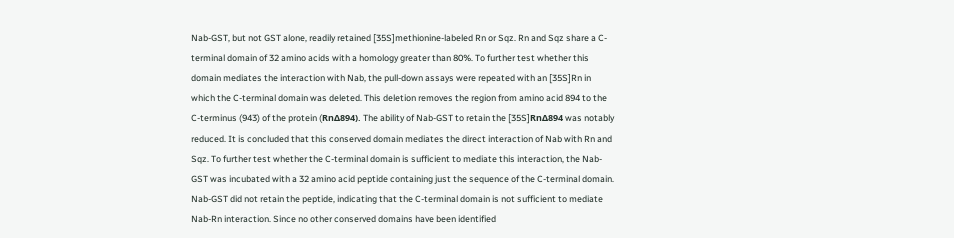Nab-GST, but not GST alone, readily retained [35S]methionine-labeled Rn or Sqz. Rn and Sqz share a C-terminal domain of 32 amino acids with a homology greater than 80%. To further test whether this domain mediates the interaction with Nab, the pull-down assays were repeated with an [35S]Rn in which the C-terminal domain was deleted. This deletion removes the region from amino acid 894 to the C-terminus (943) of the protein (RnΔ894). The ability of Nab-GST to retain the [35S]RnΔ894 was notably reduced. It is concluded that this conserved domain mediates the direct interaction of Nab with Rn and Sqz. To further test whether the C-terminal domain is sufficient to mediate this interaction, the Nab-GST was incubated with a 32 amino acid peptide containing just the sequence of the C-terminal domain. Nab-GST did not retain the peptide, indicating that the C-terminal domain is not sufficient to mediate Nab-Rn interaction. Since no other conserved domains have been identified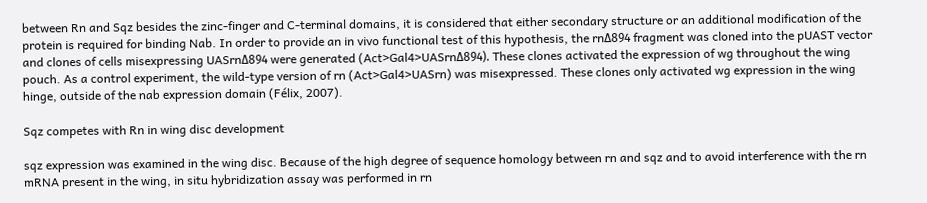between Rn and Sqz besides the zinc-finger and C-terminal domains, it is considered that either secondary structure or an additional modification of the protein is required for binding Nab. In order to provide an in vivo functional test of this hypothesis, the rnΔ894 fragment was cloned into the pUAST vector and clones of cells misexpressing UASrnΔ894 were generated (Act>Gal4>UASrnΔ894). These clones activated the expression of wg throughout the wing pouch. As a control experiment, the wild-type version of rn (Act>Gal4>UASrn) was misexpressed. These clones only activated wg expression in the wing hinge, outside of the nab expression domain (Félix, 2007).

Sqz competes with Rn in wing disc development

sqz expression was examined in the wing disc. Because of the high degree of sequence homology between rn and sqz and to avoid interference with the rn mRNA present in the wing, in situ hybridization assay was performed in rn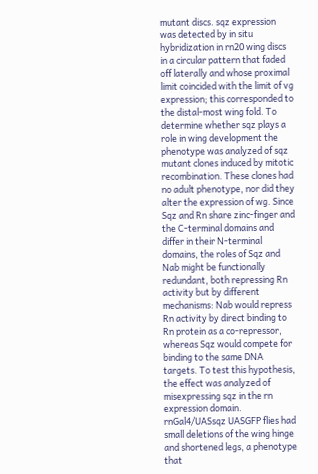mutant discs. sqz expression was detected by in situ hybridization in rn20 wing discs in a circular pattern that faded off laterally and whose proximal limit coincided with the limit of vg expression; this corresponded to the distal-most wing fold. To determine whether sqz plays a role in wing development the phenotype was analyzed of sqz mutant clones induced by mitotic recombination. These clones had no adult phenotype, nor did they alter the expression of wg. Since Sqz and Rn share zinc-finger and the C-terminal domains and differ in their N-terminal domains, the roles of Sqz and Nab might be functionally redundant, both repressing Rn activity but by different mechanisms: Nab would repress Rn activity by direct binding to Rn protein as a co-repressor, whereas Sqz would compete for binding to the same DNA targets. To test this hypothesis, the effect was analyzed of misexpressing sqz in the rn expression domain. rnGal4/UASsqz UASGFP flies had small deletions of the wing hinge and shortened legs, a phenotype that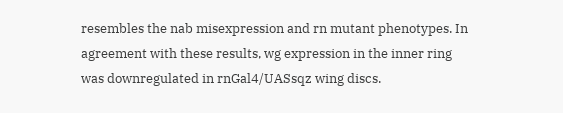resembles the nab misexpression and rn mutant phenotypes. In agreement with these results, wg expression in the inner ring was downregulated in rnGal4/UASsqz wing discs.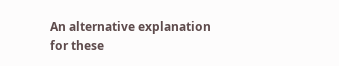An alternative explanation for these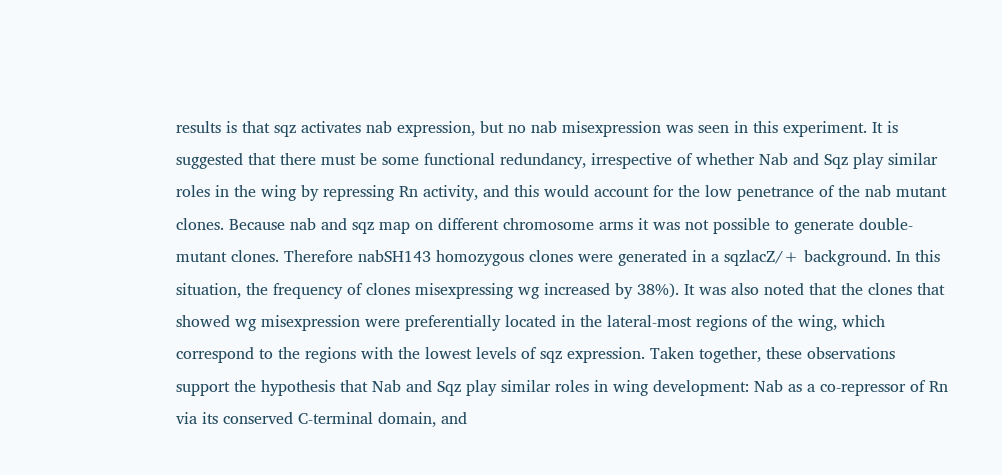results is that sqz activates nab expression, but no nab misexpression was seen in this experiment. It is suggested that there must be some functional redundancy, irrespective of whether Nab and Sqz play similar roles in the wing by repressing Rn activity, and this would account for the low penetrance of the nab mutant clones. Because nab and sqz map on different chromosome arms it was not possible to generate double-mutant clones. Therefore nabSH143 homozygous clones were generated in a sqzlacZ/+ background. In this situation, the frequency of clones misexpressing wg increased by 38%). It was also noted that the clones that showed wg misexpression were preferentially located in the lateral-most regions of the wing, which correspond to the regions with the lowest levels of sqz expression. Taken together, these observations support the hypothesis that Nab and Sqz play similar roles in wing development: Nab as a co-repressor of Rn via its conserved C-terminal domain, and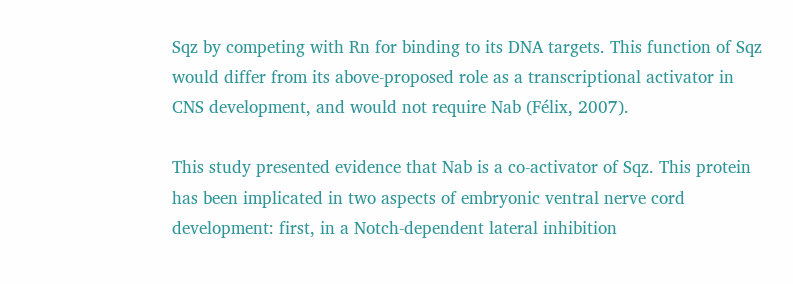Sqz by competing with Rn for binding to its DNA targets. This function of Sqz would differ from its above-proposed role as a transcriptional activator in CNS development, and would not require Nab (Félix, 2007).

This study presented evidence that Nab is a co-activator of Sqz. This protein has been implicated in two aspects of embryonic ventral nerve cord development: first, in a Notch-dependent lateral inhibition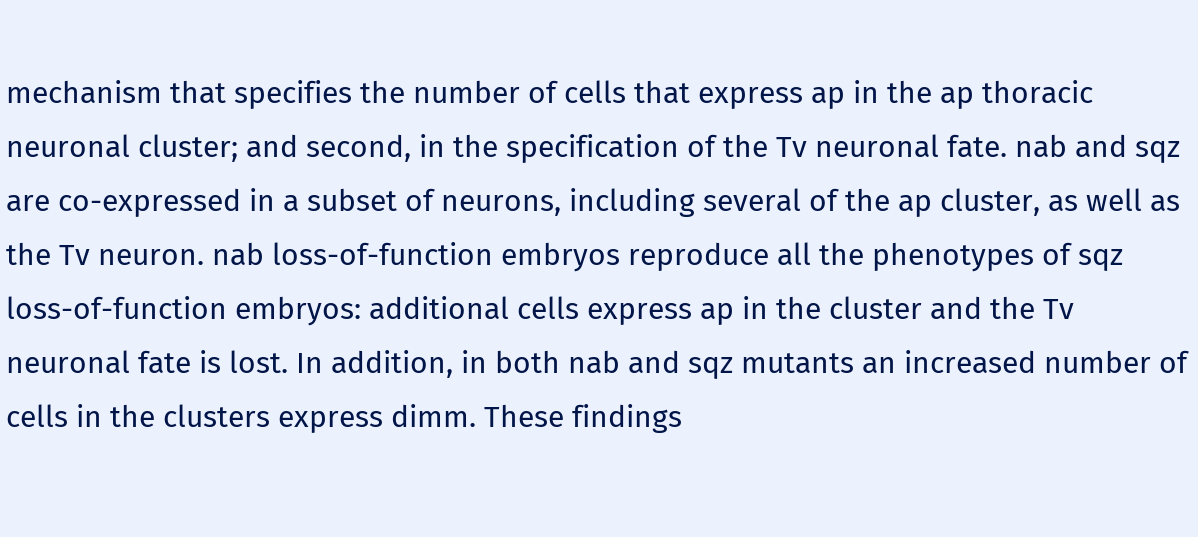mechanism that specifies the number of cells that express ap in the ap thoracic neuronal cluster; and second, in the specification of the Tv neuronal fate. nab and sqz are co-expressed in a subset of neurons, including several of the ap cluster, as well as the Tv neuron. nab loss-of-function embryos reproduce all the phenotypes of sqz loss-of-function embryos: additional cells express ap in the cluster and the Tv neuronal fate is lost. In addition, in both nab and sqz mutants an increased number of cells in the clusters express dimm. These findings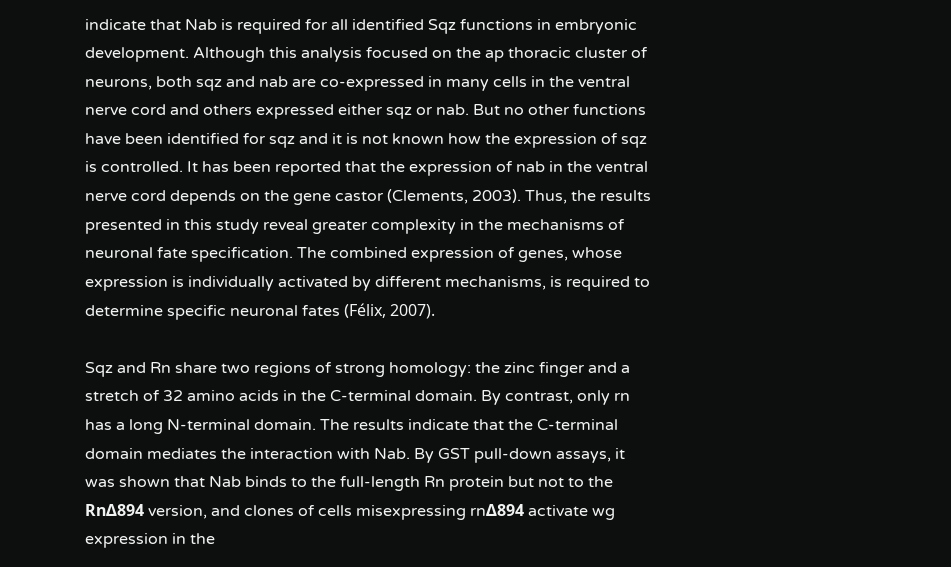indicate that Nab is required for all identified Sqz functions in embryonic development. Although this analysis focused on the ap thoracic cluster of neurons, both sqz and nab are co-expressed in many cells in the ventral nerve cord and others expressed either sqz or nab. But no other functions have been identified for sqz and it is not known how the expression of sqz is controlled. It has been reported that the expression of nab in the ventral nerve cord depends on the gene castor (Clements, 2003). Thus, the results presented in this study reveal greater complexity in the mechanisms of neuronal fate specification. The combined expression of genes, whose expression is individually activated by different mechanisms, is required to determine specific neuronal fates (Félix, 2007).

Sqz and Rn share two regions of strong homology: the zinc finger and a stretch of 32 amino acids in the C-terminal domain. By contrast, only rn has a long N-terminal domain. The results indicate that the C-terminal domain mediates the interaction with Nab. By GST pull-down assays, it was shown that Nab binds to the full-length Rn protein but not to the RnΔ894 version, and clones of cells misexpressing rnΔ894 activate wg expression in the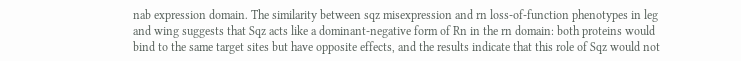nab expression domain. The similarity between sqz misexpression and rn loss-of-function phenotypes in leg and wing suggests that Sqz acts like a dominant-negative form of Rn in the rn domain: both proteins would bind to the same target sites but have opposite effects, and the results indicate that this role of Sqz would not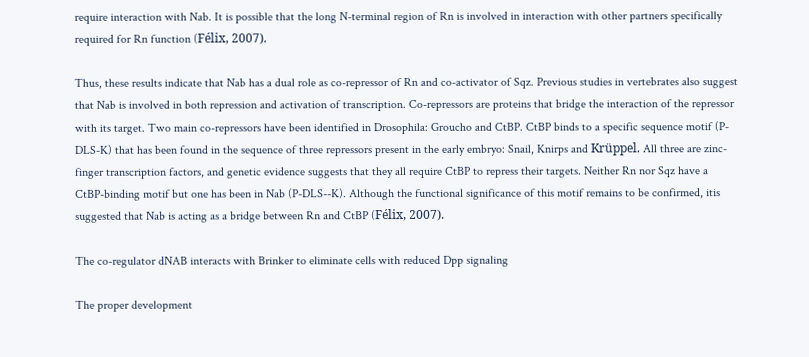require interaction with Nab. It is possible that the long N-terminal region of Rn is involved in interaction with other partners specifically required for Rn function (Félix, 2007).

Thus, these results indicate that Nab has a dual role as co-repressor of Rn and co-activator of Sqz. Previous studies in vertebrates also suggest that Nab is involved in both repression and activation of transcription. Co-repressors are proteins that bridge the interaction of the repressor with its target. Two main co-repressors have been identified in Drosophila: Groucho and CtBP. CtBP binds to a specific sequence motif (P-DLS-K) that has been found in the sequence of three repressors present in the early embryo: Snail, Knirps and Krüppel. All three are zinc-finger transcription factors, and genetic evidence suggests that they all require CtBP to repress their targets. Neither Rn nor Sqz have a CtBP-binding motif but one has been in Nab (P-DLS--K). Although the functional significance of this motif remains to be confirmed, itis suggested that Nab is acting as a bridge between Rn and CtBP (Félix, 2007).

The co-regulator dNAB interacts with Brinker to eliminate cells with reduced Dpp signaling

The proper development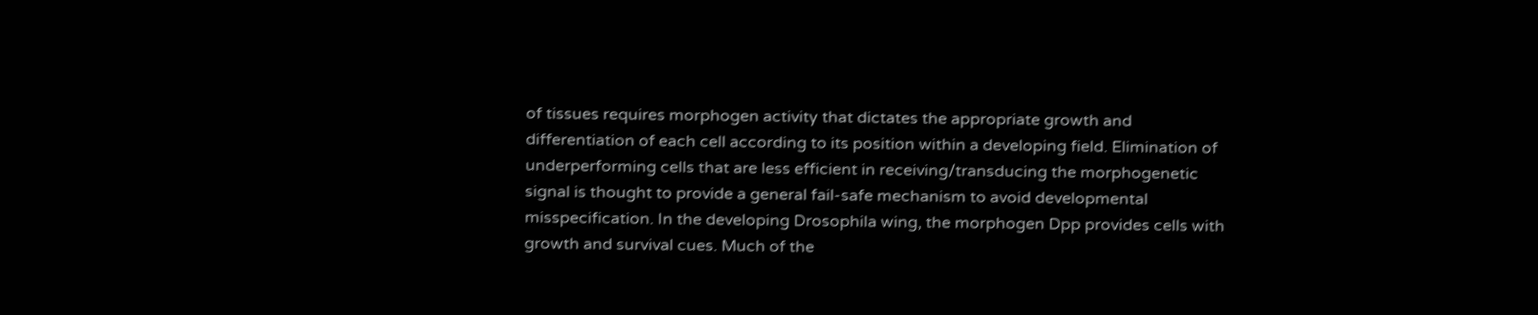of tissues requires morphogen activity that dictates the appropriate growth and differentiation of each cell according to its position within a developing field. Elimination of underperforming cells that are less efficient in receiving/transducing the morphogenetic signal is thought to provide a general fail-safe mechanism to avoid developmental misspecification. In the developing Drosophila wing, the morphogen Dpp provides cells with growth and survival cues. Much of the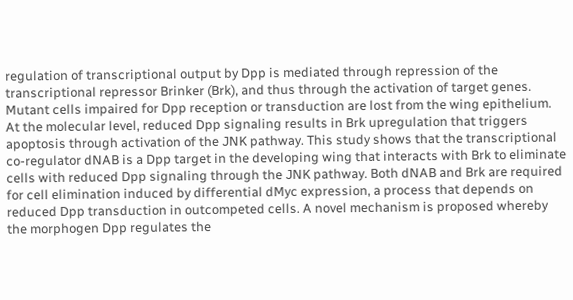regulation of transcriptional output by Dpp is mediated through repression of the transcriptional repressor Brinker (Brk), and thus through the activation of target genes. Mutant cells impaired for Dpp reception or transduction are lost from the wing epithelium. At the molecular level, reduced Dpp signaling results in Brk upregulation that triggers apoptosis through activation of the JNK pathway. This study shows that the transcriptional co-regulator dNAB is a Dpp target in the developing wing that interacts with Brk to eliminate cells with reduced Dpp signaling through the JNK pathway. Both dNAB and Brk are required for cell elimination induced by differential dMyc expression, a process that depends on reduced Dpp transduction in outcompeted cells. A novel mechanism is proposed whereby the morphogen Dpp regulates the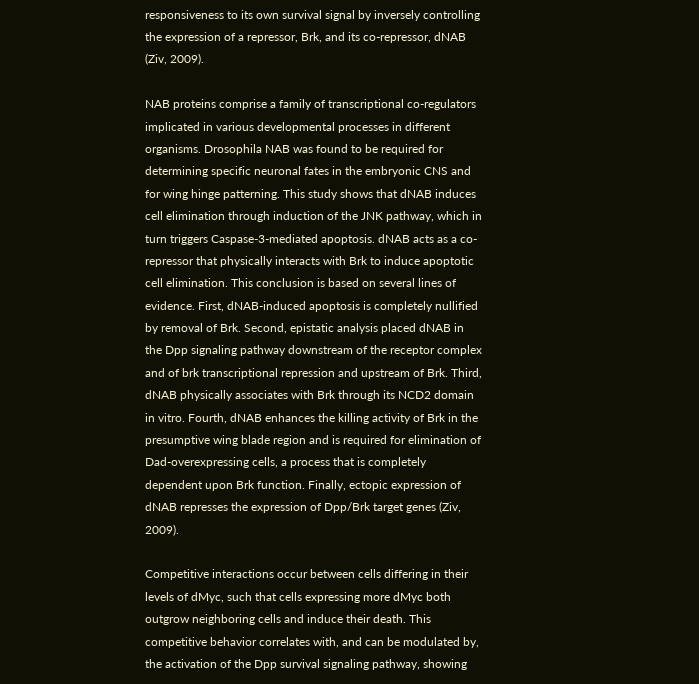responsiveness to its own survival signal by inversely controlling the expression of a repressor, Brk, and its co-repressor, dNAB (Ziv, 2009).

NAB proteins comprise a family of transcriptional co-regulators implicated in various developmental processes in different organisms. Drosophila NAB was found to be required for determining specific neuronal fates in the embryonic CNS and for wing hinge patterning. This study shows that dNAB induces cell elimination through induction of the JNK pathway, which in turn triggers Caspase-3-mediated apoptosis. dNAB acts as a co-repressor that physically interacts with Brk to induce apoptotic cell elimination. This conclusion is based on several lines of evidence. First, dNAB-induced apoptosis is completely nullified by removal of Brk. Second, epistatic analysis placed dNAB in the Dpp signaling pathway downstream of the receptor complex and of brk transcriptional repression and upstream of Brk. Third, dNAB physically associates with Brk through its NCD2 domain in vitro. Fourth, dNAB enhances the killing activity of Brk in the presumptive wing blade region and is required for elimination of Dad-overexpressing cells, a process that is completely dependent upon Brk function. Finally, ectopic expression of dNAB represses the expression of Dpp/Brk target genes (Ziv, 2009).

Competitive interactions occur between cells differing in their levels of dMyc, such that cells expressing more dMyc both outgrow neighboring cells and induce their death. This competitive behavior correlates with, and can be modulated by, the activation of the Dpp survival signaling pathway, showing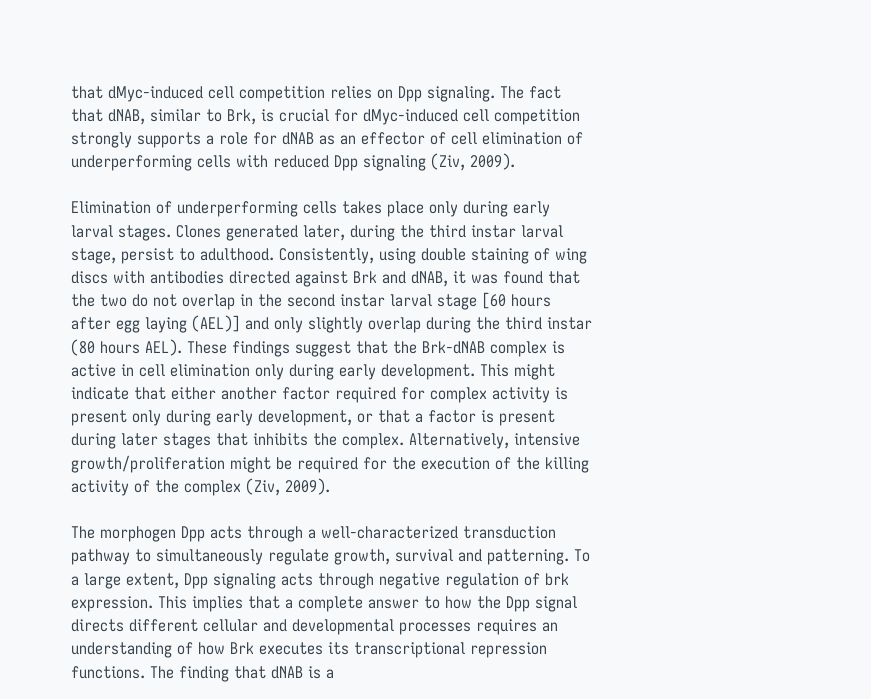that dMyc-induced cell competition relies on Dpp signaling. The fact that dNAB, similar to Brk, is crucial for dMyc-induced cell competition strongly supports a role for dNAB as an effector of cell elimination of underperforming cells with reduced Dpp signaling (Ziv, 2009).

Elimination of underperforming cells takes place only during early larval stages. Clones generated later, during the third instar larval stage, persist to adulthood. Consistently, using double staining of wing discs with antibodies directed against Brk and dNAB, it was found that the two do not overlap in the second instar larval stage [60 hours after egg laying (AEL)] and only slightly overlap during the third instar (80 hours AEL). These findings suggest that the Brk-dNAB complex is active in cell elimination only during early development. This might indicate that either another factor required for complex activity is present only during early development, or that a factor is present during later stages that inhibits the complex. Alternatively, intensive growth/proliferation might be required for the execution of the killing activity of the complex (Ziv, 2009).

The morphogen Dpp acts through a well-characterized transduction pathway to simultaneously regulate growth, survival and patterning. To a large extent, Dpp signaling acts through negative regulation of brk expression. This implies that a complete answer to how the Dpp signal directs different cellular and developmental processes requires an understanding of how Brk executes its transcriptional repression functions. The finding that dNAB is a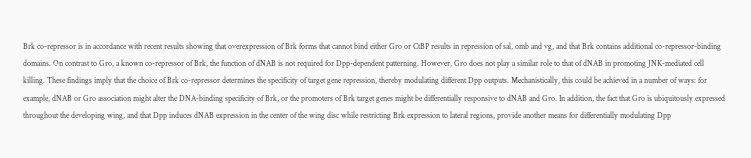Brk co-repressor is in accordance with recent results showing that overexpression of Brk forms that cannot bind either Gro or CtBP results in repression of sal, omb and vg, and that Brk contains additional co-repressor-binding domains. On contrast to Gro, a known co-repressor of Brk, the function of dNAB is not required for Dpp-dependent patterning. However, Gro does not play a similar role to that of dNAB in promoting JNK-mediated cell killing. These findings imply that the choice of Brk co-repressor determines the specificity of target gene repression, thereby modulating different Dpp outputs. Mechanistically, this could be achieved in a number of ways: for example, dNAB or Gro association might alter the DNA-binding specificity of Brk, or the promoters of Brk target genes might be differentially responsive to dNAB and Gro. In addition, the fact that Gro is ubiquitously expressed throughout the developing wing, and that Dpp induces dNAB expression in the center of the wing disc while restricting Brk expression to lateral regions, provide another means for differentially modulating Dpp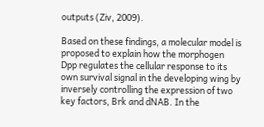outputs (Ziv, 2009).

Based on these findings, a molecular model is proposed to explain how the morphogen Dpp regulates the cellular response to its own survival signal in the developing wing by inversely controlling the expression of two key factors, Brk and dNAB. In the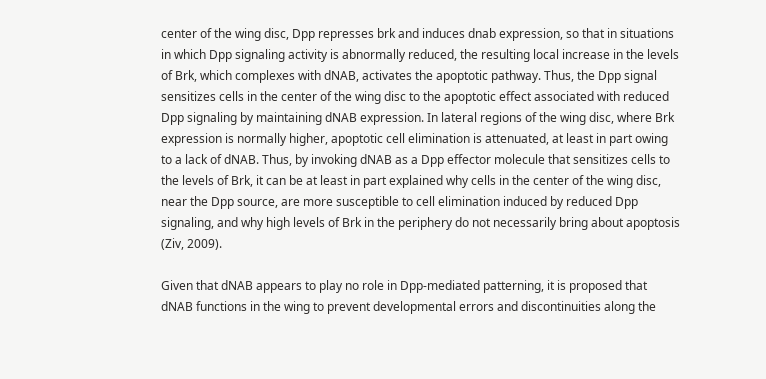center of the wing disc, Dpp represses brk and induces dnab expression, so that in situations in which Dpp signaling activity is abnormally reduced, the resulting local increase in the levels of Brk, which complexes with dNAB, activates the apoptotic pathway. Thus, the Dpp signal sensitizes cells in the center of the wing disc to the apoptotic effect associated with reduced Dpp signaling by maintaining dNAB expression. In lateral regions of the wing disc, where Brk expression is normally higher, apoptotic cell elimination is attenuated, at least in part owing to a lack of dNAB. Thus, by invoking dNAB as a Dpp effector molecule that sensitizes cells to the levels of Brk, it can be at least in part explained why cells in the center of the wing disc, near the Dpp source, are more susceptible to cell elimination induced by reduced Dpp signaling, and why high levels of Brk in the periphery do not necessarily bring about apoptosis (Ziv, 2009).

Given that dNAB appears to play no role in Dpp-mediated patterning, it is proposed that dNAB functions in the wing to prevent developmental errors and discontinuities along the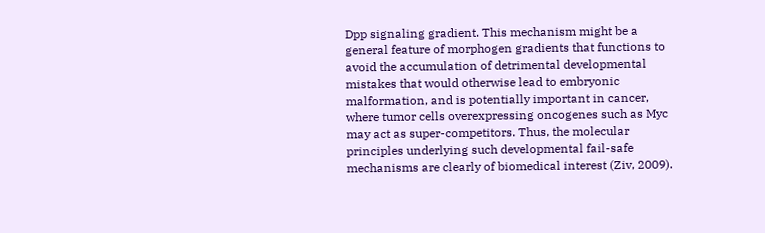Dpp signaling gradient. This mechanism might be a general feature of morphogen gradients that functions to avoid the accumulation of detrimental developmental mistakes that would otherwise lead to embryonic malformation, and is potentially important in cancer, where tumor cells overexpressing oncogenes such as Myc may act as super-competitors. Thus, the molecular principles underlying such developmental fail-safe mechanisms are clearly of biomedical interest (Ziv, 2009).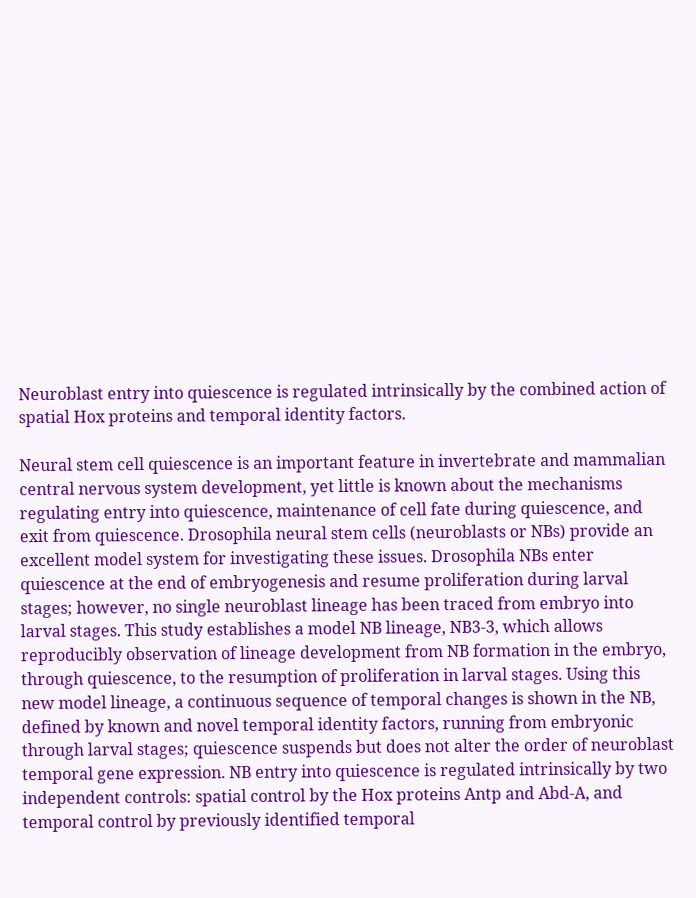Neuroblast entry into quiescence is regulated intrinsically by the combined action of spatial Hox proteins and temporal identity factors.

Neural stem cell quiescence is an important feature in invertebrate and mammalian central nervous system development, yet little is known about the mechanisms regulating entry into quiescence, maintenance of cell fate during quiescence, and exit from quiescence. Drosophila neural stem cells (neuroblasts or NBs) provide an excellent model system for investigating these issues. Drosophila NBs enter quiescence at the end of embryogenesis and resume proliferation during larval stages; however, no single neuroblast lineage has been traced from embryo into larval stages. This study establishes a model NB lineage, NB3-3, which allows reproducibly observation of lineage development from NB formation in the embryo, through quiescence, to the resumption of proliferation in larval stages. Using this new model lineage, a continuous sequence of temporal changes is shown in the NB, defined by known and novel temporal identity factors, running from embryonic through larval stages; quiescence suspends but does not alter the order of neuroblast temporal gene expression. NB entry into quiescence is regulated intrinsically by two independent controls: spatial control by the Hox proteins Antp and Abd-A, and temporal control by previously identified temporal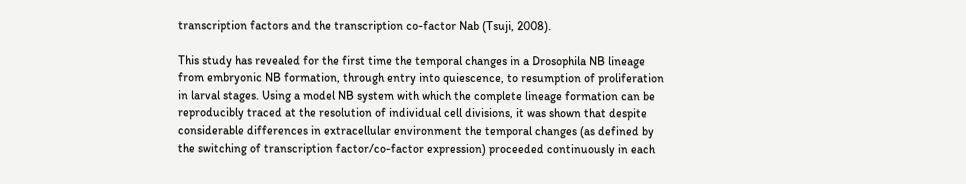transcription factors and the transcription co-factor Nab (Tsuji, 2008).

This study has revealed for the first time the temporal changes in a Drosophila NB lineage from embryonic NB formation, through entry into quiescence, to resumption of proliferation in larval stages. Using a model NB system with which the complete lineage formation can be reproducibly traced at the resolution of individual cell divisions, it was shown that despite considerable differences in extracellular environment the temporal changes (as defined by the switching of transcription factor/co-factor expression) proceeded continuously in each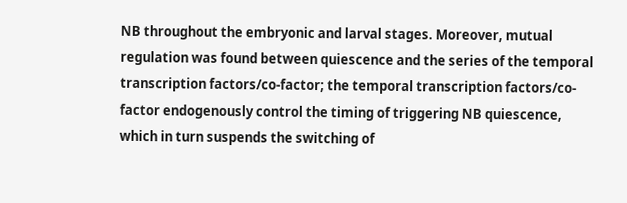NB throughout the embryonic and larval stages. Moreover, mutual regulation was found between quiescence and the series of the temporal transcription factors/co-factor; the temporal transcription factors/co-factor endogenously control the timing of triggering NB quiescence, which in turn suspends the switching of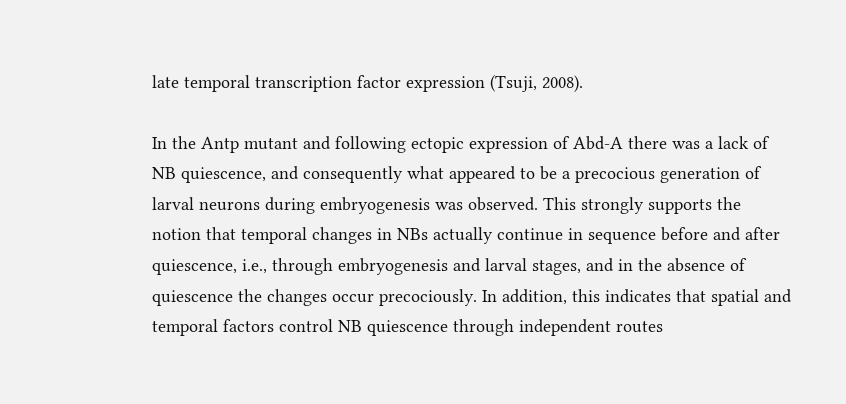late temporal transcription factor expression (Tsuji, 2008).

In the Antp mutant and following ectopic expression of Abd-A there was a lack of NB quiescence, and consequently what appeared to be a precocious generation of larval neurons during embryogenesis was observed. This strongly supports the notion that temporal changes in NBs actually continue in sequence before and after quiescence, i.e., through embryogenesis and larval stages, and in the absence of quiescence the changes occur precociously. In addition, this indicates that spatial and temporal factors control NB quiescence through independent routes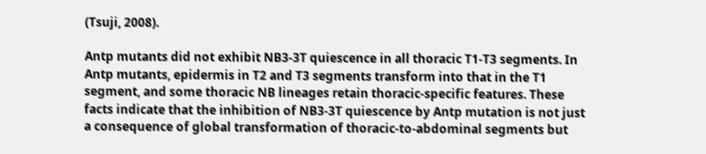(Tsuji, 2008).

Antp mutants did not exhibit NB3-3T quiescence in all thoracic T1-T3 segments. In Antp mutants, epidermis in T2 and T3 segments transform into that in the T1 segment, and some thoracic NB lineages retain thoracic-specific features. These facts indicate that the inhibition of NB3-3T quiescence by Antp mutation is not just a consequence of global transformation of thoracic-to-abdominal segments but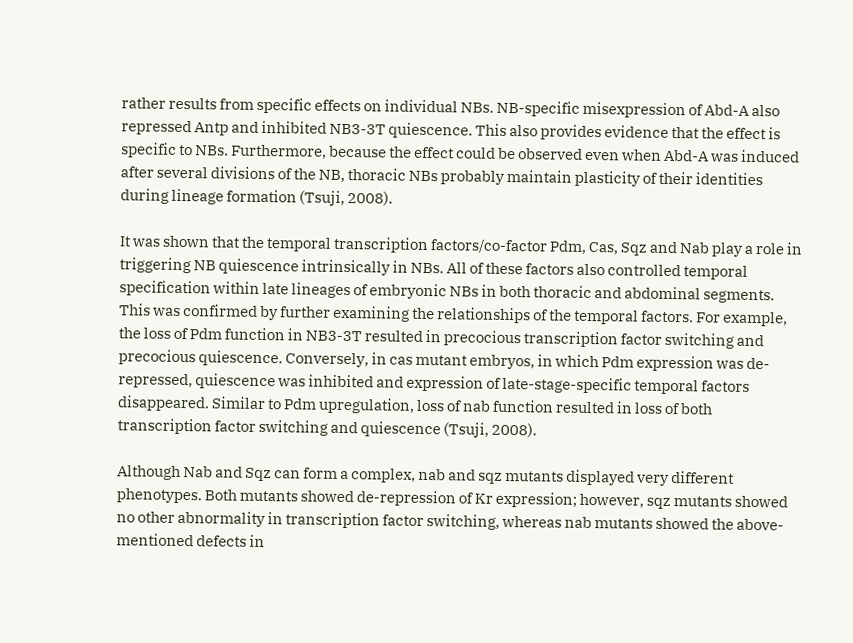rather results from specific effects on individual NBs. NB-specific misexpression of Abd-A also repressed Antp and inhibited NB3-3T quiescence. This also provides evidence that the effect is specific to NBs. Furthermore, because the effect could be observed even when Abd-A was induced after several divisions of the NB, thoracic NBs probably maintain plasticity of their identities during lineage formation (Tsuji, 2008).

It was shown that the temporal transcription factors/co-factor Pdm, Cas, Sqz and Nab play a role in triggering NB quiescence intrinsically in NBs. All of these factors also controlled temporal specification within late lineages of embryonic NBs in both thoracic and abdominal segments. This was confirmed by further examining the relationships of the temporal factors. For example, the loss of Pdm function in NB3-3T resulted in precocious transcription factor switching and precocious quiescence. Conversely, in cas mutant embryos, in which Pdm expression was de-repressed, quiescence was inhibited and expression of late-stage-specific temporal factors disappeared. Similar to Pdm upregulation, loss of nab function resulted in loss of both transcription factor switching and quiescence (Tsuji, 2008).

Although Nab and Sqz can form a complex, nab and sqz mutants displayed very different phenotypes. Both mutants showed de-repression of Kr expression; however, sqz mutants showed no other abnormality in transcription factor switching, whereas nab mutants showed the above-mentioned defects in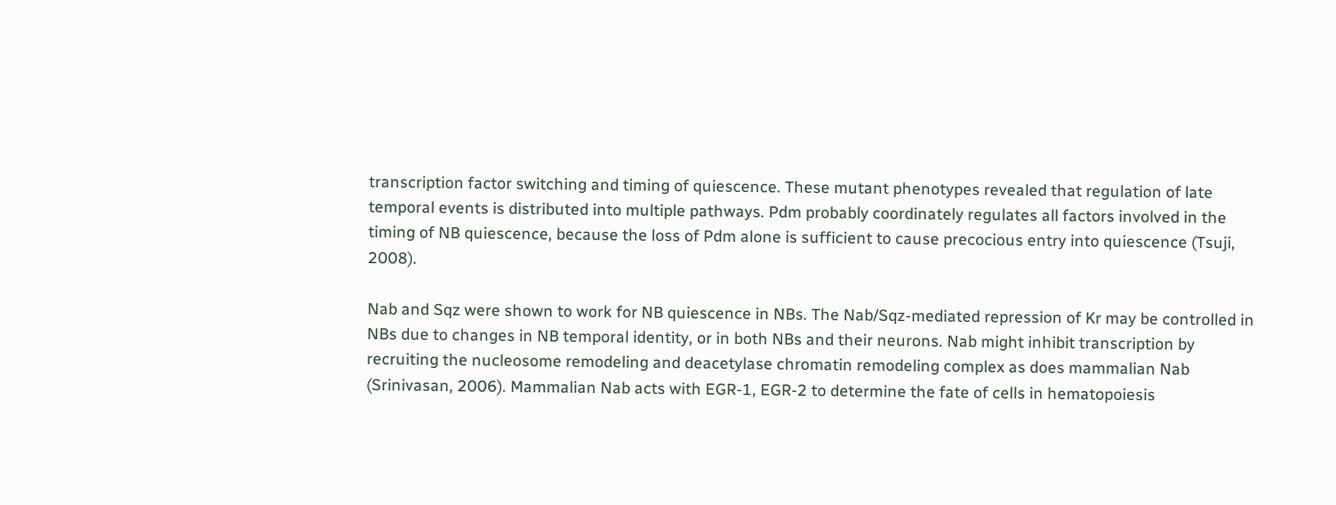transcription factor switching and timing of quiescence. These mutant phenotypes revealed that regulation of late temporal events is distributed into multiple pathways. Pdm probably coordinately regulates all factors involved in the timing of NB quiescence, because the loss of Pdm alone is sufficient to cause precocious entry into quiescence (Tsuji, 2008).

Nab and Sqz were shown to work for NB quiescence in NBs. The Nab/Sqz-mediated repression of Kr may be controlled in NBs due to changes in NB temporal identity, or in both NBs and their neurons. Nab might inhibit transcription by recruiting the nucleosome remodeling and deacetylase chromatin remodeling complex as does mammalian Nab (Srinivasan, 2006). Mammalian Nab acts with EGR-1, EGR-2 to determine the fate of cells in hematopoiesis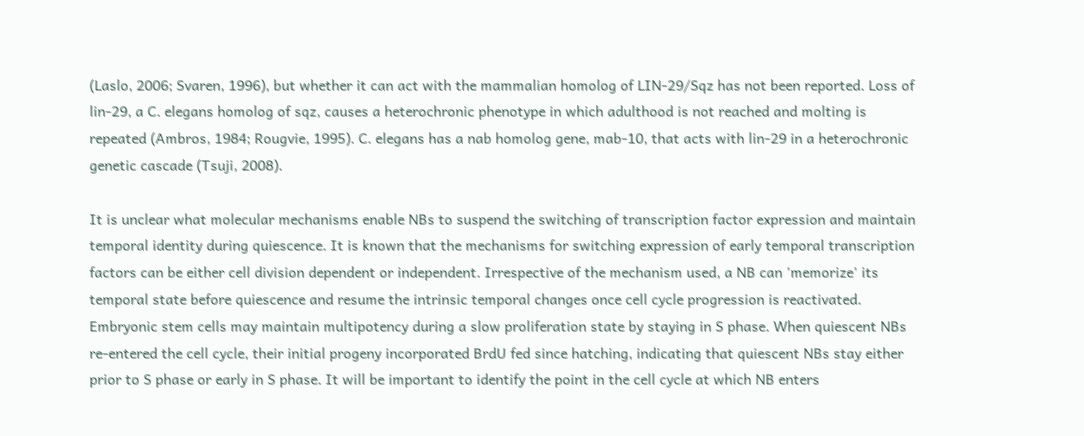(Laslo, 2006; Svaren, 1996), but whether it can act with the mammalian homolog of LIN-29/Sqz has not been reported. Loss of lin-29, a C. elegans homolog of sqz, causes a heterochronic phenotype in which adulthood is not reached and molting is repeated (Ambros, 1984; Rougvie, 1995). C. elegans has a nab homolog gene, mab-10, that acts with lin-29 in a heterochronic genetic cascade (Tsuji, 2008).

It is unclear what molecular mechanisms enable NBs to suspend the switching of transcription factor expression and maintain temporal identity during quiescence. It is known that the mechanisms for switching expression of early temporal transcription factors can be either cell division dependent or independent. Irrespective of the mechanism used, a NB can 'memorize' its temporal state before quiescence and resume the intrinsic temporal changes once cell cycle progression is reactivated. Embryonic stem cells may maintain multipotency during a slow proliferation state by staying in S phase. When quiescent NBs re-entered the cell cycle, their initial progeny incorporated BrdU fed since hatching, indicating that quiescent NBs stay either prior to S phase or early in S phase. It will be important to identify the point in the cell cycle at which NB enters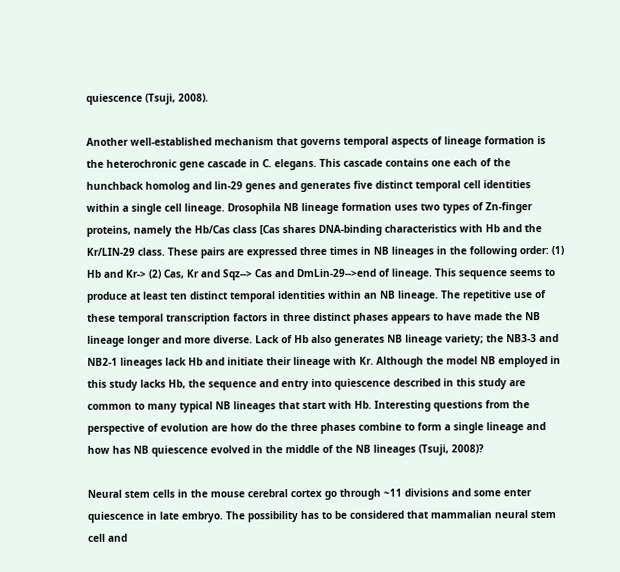quiescence (Tsuji, 2008).

Another well-established mechanism that governs temporal aspects of lineage formation is the heterochronic gene cascade in C. elegans. This cascade contains one each of the hunchback homolog and lin-29 genes and generates five distinct temporal cell identities within a single cell lineage. Drosophila NB lineage formation uses two types of Zn-finger proteins, namely the Hb/Cas class [Cas shares DNA-binding characteristics with Hb and the Kr/LIN-29 class. These pairs are expressed three times in NB lineages in the following order: (1) Hb and Kr-> (2) Cas, Kr and Sqz--> Cas and DmLin-29-->end of lineage. This sequence seems to produce at least ten distinct temporal identities within an NB lineage. The repetitive use of these temporal transcription factors in three distinct phases appears to have made the NB lineage longer and more diverse. Lack of Hb also generates NB lineage variety; the NB3-3 and NB2-1 lineages lack Hb and initiate their lineage with Kr. Although the model NB employed in this study lacks Hb, the sequence and entry into quiescence described in this study are common to many typical NB lineages that start with Hb. Interesting questions from the perspective of evolution are how do the three phases combine to form a single lineage and how has NB quiescence evolved in the middle of the NB lineages (Tsuji, 2008)?

Neural stem cells in the mouse cerebral cortex go through ~11 divisions and some enter quiescence in late embryo. The possibility has to be considered that mammalian neural stem cell and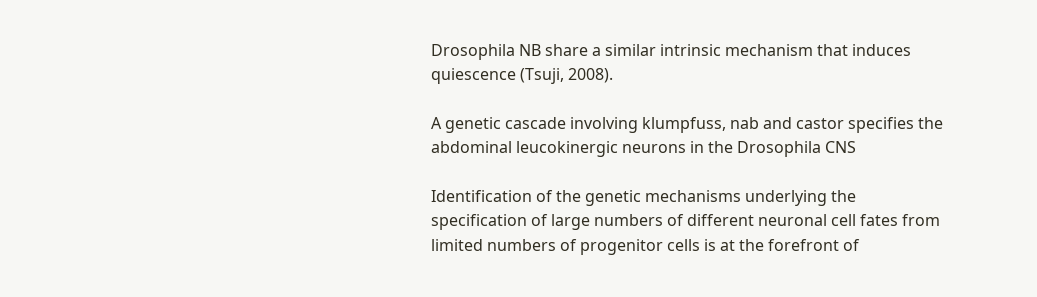Drosophila NB share a similar intrinsic mechanism that induces quiescence (Tsuji, 2008).

A genetic cascade involving klumpfuss, nab and castor specifies the abdominal leucokinergic neurons in the Drosophila CNS

Identification of the genetic mechanisms underlying the specification of large numbers of different neuronal cell fates from limited numbers of progenitor cells is at the forefront of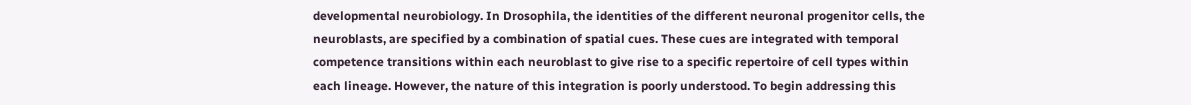developmental neurobiology. In Drosophila, the identities of the different neuronal progenitor cells, the neuroblasts, are specified by a combination of spatial cues. These cues are integrated with temporal competence transitions within each neuroblast to give rise to a specific repertoire of cell types within each lineage. However, the nature of this integration is poorly understood. To begin addressing this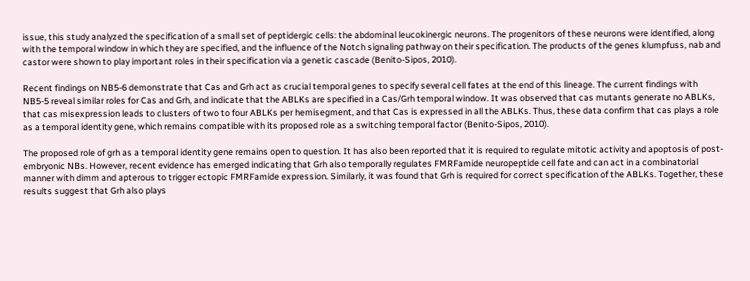issue, this study analyzed the specification of a small set of peptidergic cells: the abdominal leucokinergic neurons. The progenitors of these neurons were identified, along with the temporal window in which they are specified, and the influence of the Notch signaling pathway on their specification. The products of the genes klumpfuss, nab and castor were shown to play important roles in their specification via a genetic cascade (Benito-Sipos, 2010).

Recent findings on NB5-6 demonstrate that Cas and Grh act as crucial temporal genes to specify several cell fates at the end of this lineage. The current findings with NB5-5 reveal similar roles for Cas and Grh, and indicate that the ABLKs are specified in a Cas/Grh temporal window. It was observed that cas mutants generate no ABLKs, that cas misexpression leads to clusters of two to four ABLKs per hemisegment, and that Cas is expressed in all the ABLKs. Thus, these data confirm that cas plays a role as a temporal identity gene, which remains compatible with its proposed role as a switching temporal factor (Benito-Sipos, 2010).

The proposed role of grh as a temporal identity gene remains open to question. It has also been reported that it is required to regulate mitotic activity and apoptosis of post-embryonic NBs. However, recent evidence has emerged indicating that Grh also temporally regulates FMRFamide neuropeptide cell fate and can act in a combinatorial manner with dimm and apterous to trigger ectopic FMRFamide expression. Similarly, it was found that Grh is required for correct specification of the ABLKs. Together, these results suggest that Grh also plays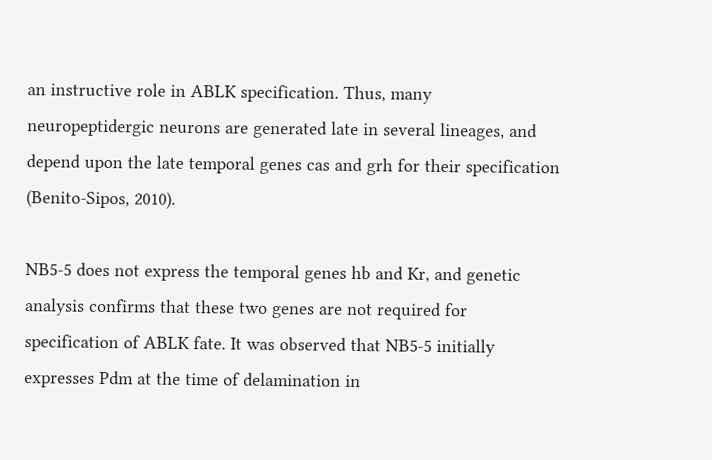an instructive role in ABLK specification. Thus, many neuropeptidergic neurons are generated late in several lineages, and depend upon the late temporal genes cas and grh for their specification (Benito-Sipos, 2010).

NB5-5 does not express the temporal genes hb and Kr, and genetic analysis confirms that these two genes are not required for specification of ABLK fate. It was observed that NB5-5 initially expresses Pdm at the time of delamination in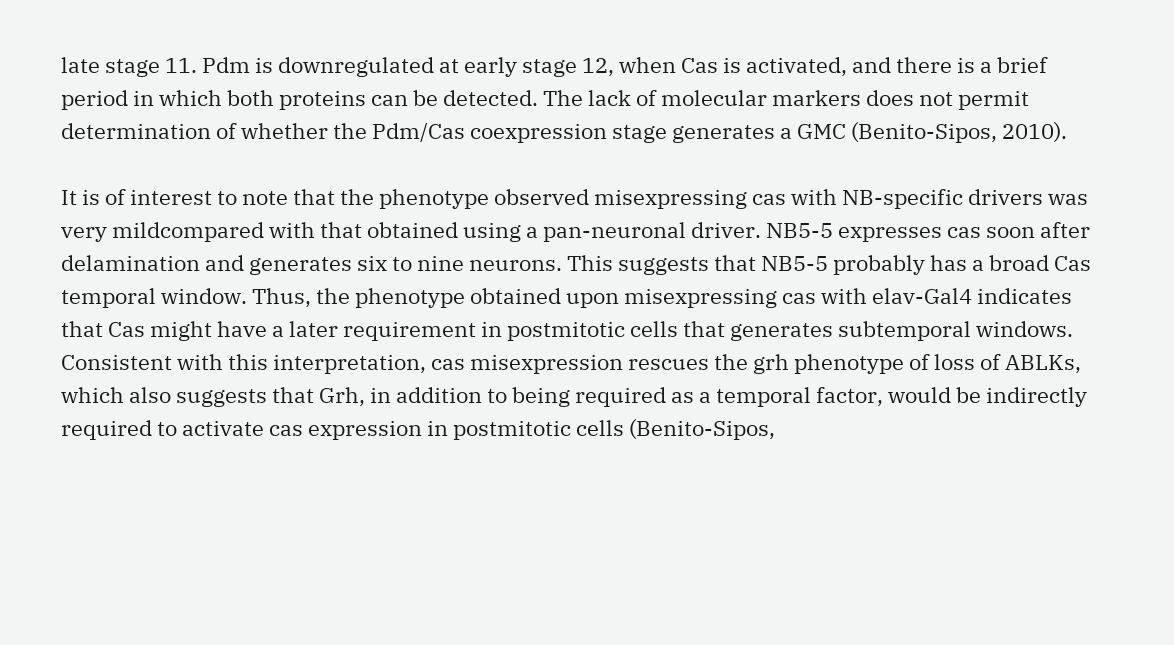late stage 11. Pdm is downregulated at early stage 12, when Cas is activated, and there is a brief period in which both proteins can be detected. The lack of molecular markers does not permit determination of whether the Pdm/Cas coexpression stage generates a GMC (Benito-Sipos, 2010).

It is of interest to note that the phenotype observed misexpressing cas with NB-specific drivers was very mildcompared with that obtained using a pan-neuronal driver. NB5-5 expresses cas soon after delamination and generates six to nine neurons. This suggests that NB5-5 probably has a broad Cas temporal window. Thus, the phenotype obtained upon misexpressing cas with elav-Gal4 indicates that Cas might have a later requirement in postmitotic cells that generates subtemporal windows. Consistent with this interpretation, cas misexpression rescues the grh phenotype of loss of ABLKs, which also suggests that Grh, in addition to being required as a temporal factor, would be indirectly required to activate cas expression in postmitotic cells (Benito-Sipos,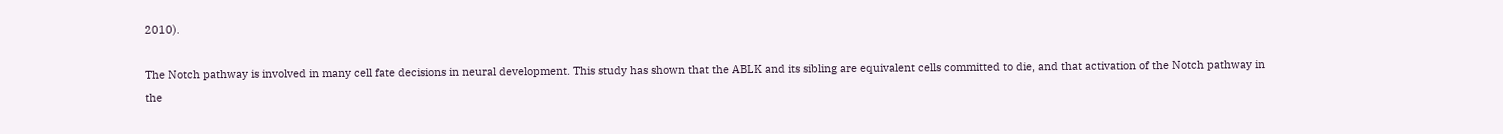2010).

The Notch pathway is involved in many cell fate decisions in neural development. This study has shown that the ABLK and its sibling are equivalent cells committed to die, and that activation of the Notch pathway in the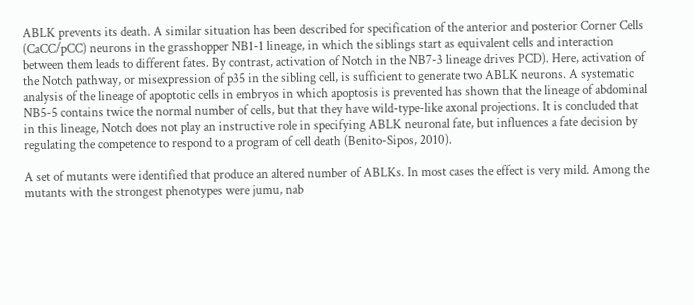ABLK prevents its death. A similar situation has been described for specification of the anterior and posterior Corner Cells (CaCC/pCC) neurons in the grasshopper NB1-1 lineage, in which the siblings start as equivalent cells and interaction between them leads to different fates. By contrast, activation of Notch in the NB7-3 lineage drives PCD). Here, activation of the Notch pathway, or misexpression of p35 in the sibling cell, is sufficient to generate two ABLK neurons. A systematic analysis of the lineage of apoptotic cells in embryos in which apoptosis is prevented has shown that the lineage of abdominal NB5-5 contains twice the normal number of cells, but that they have wild-type-like axonal projections. It is concluded that in this lineage, Notch does not play an instructive role in specifying ABLK neuronal fate, but influences a fate decision by regulating the competence to respond to a program of cell death (Benito-Sipos, 2010).

A set of mutants were identified that produce an altered number of ABLKs. In most cases the effect is very mild. Among the mutants with the strongest phenotypes were jumu, nab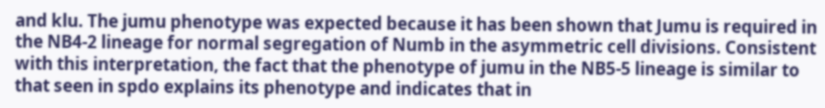and klu. The jumu phenotype was expected because it has been shown that Jumu is required in the NB4-2 lineage for normal segregation of Numb in the asymmetric cell divisions. Consistent with this interpretation, the fact that the phenotype of jumu in the NB5-5 lineage is similar to that seen in spdo explains its phenotype and indicates that in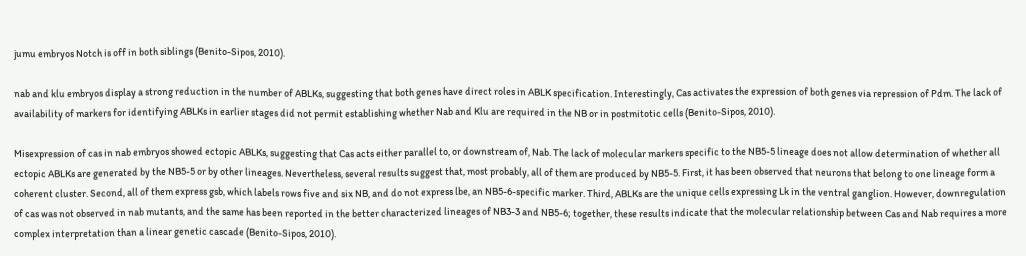jumu embryos Notch is off in both siblings (Benito-Sipos, 2010).

nab and klu embryos display a strong reduction in the number of ABLKs, suggesting that both genes have direct roles in ABLK specification. Interestingly, Cas activates the expression of both genes via repression of Pdm. The lack of availability of markers for identifying ABLKs in earlier stages did not permit establishing whether Nab and Klu are required in the NB or in postmitotic cells (Benito-Sipos, 2010).

Misexpression of cas in nab embryos showed ectopic ABLKs, suggesting that Cas acts either parallel to, or downstream of, Nab. The lack of molecular markers specific to the NB5-5 lineage does not allow determination of whether all ectopic ABLKs are generated by the NB5-5 or by other lineages. Nevertheless, several results suggest that, most probably, all of them are produced by NB5-5. First, it has been observed that neurons that belong to one lineage form a coherent cluster. Second, all of them express gsb, which labels rows five and six NB, and do not express lbe, an NB5-6-specific marker. Third, ABLKs are the unique cells expressing Lk in the ventral ganglion. However, downregulation of cas was not observed in nab mutants, and the same has been reported in the better characterized lineages of NB3-3 and NB5-6; together, these results indicate that the molecular relationship between Cas and Nab requires a more complex interpretation than a linear genetic cascade (Benito-Sipos, 2010).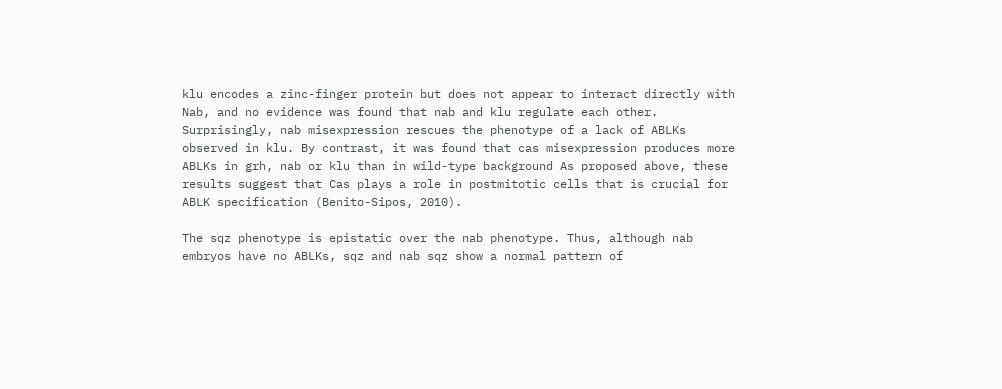klu encodes a zinc-finger protein but does not appear to interact directly with Nab, and no evidence was found that nab and klu regulate each other. Surprisingly, nab misexpression rescues the phenotype of a lack of ABLKs observed in klu. By contrast, it was found that cas misexpression produces more ABLKs in grh, nab or klu than in wild-type background As proposed above, these results suggest that Cas plays a role in postmitotic cells that is crucial for ABLK specification (Benito-Sipos, 2010).

The sqz phenotype is epistatic over the nab phenotype. Thus, although nab embryos have no ABLKs, sqz and nab sqz show a normal pattern of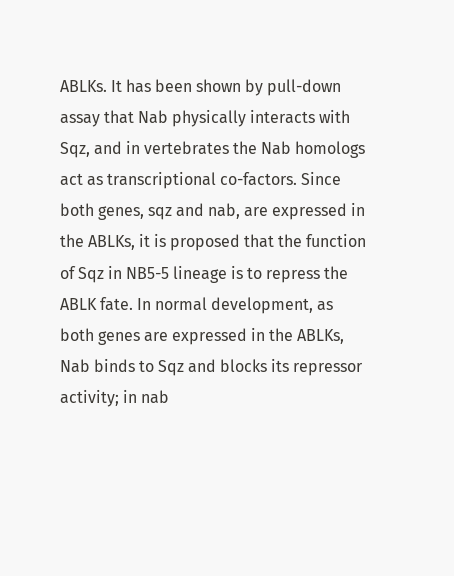ABLKs. It has been shown by pull-down assay that Nab physically interacts with Sqz, and in vertebrates the Nab homologs act as transcriptional co-factors. Since both genes, sqz and nab, are expressed in the ABLKs, it is proposed that the function of Sqz in NB5-5 lineage is to repress the ABLK fate. In normal development, as both genes are expressed in the ABLKs, Nab binds to Sqz and blocks its repressor activity; in nab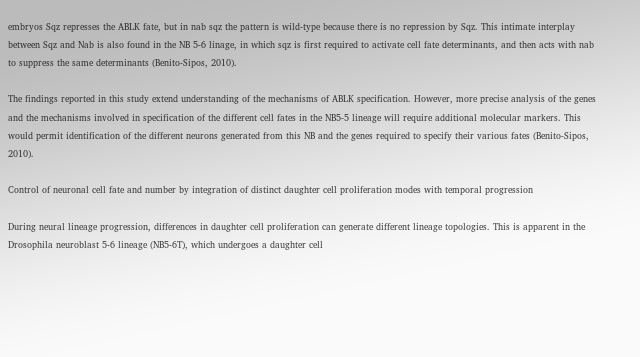embryos Sqz represses the ABLK fate, but in nab sqz the pattern is wild-type because there is no repression by Sqz. This intimate interplay between Sqz and Nab is also found in the NB 5-6 linage, in which sqz is first required to activate cell fate determinants, and then acts with nab to suppress the same determinants (Benito-Sipos, 2010).

The findings reported in this study extend understanding of the mechanisms of ABLK specification. However, more precise analysis of the genes and the mechanisms involved in specification of the different cell fates in the NB5-5 lineage will require additional molecular markers. This would permit identification of the different neurons generated from this NB and the genes required to specify their various fates (Benito-Sipos, 2010).

Control of neuronal cell fate and number by integration of distinct daughter cell proliferation modes with temporal progression

During neural lineage progression, differences in daughter cell proliferation can generate different lineage topologies. This is apparent in the Drosophila neuroblast 5-6 lineage (NB5-6T), which undergoes a daughter cell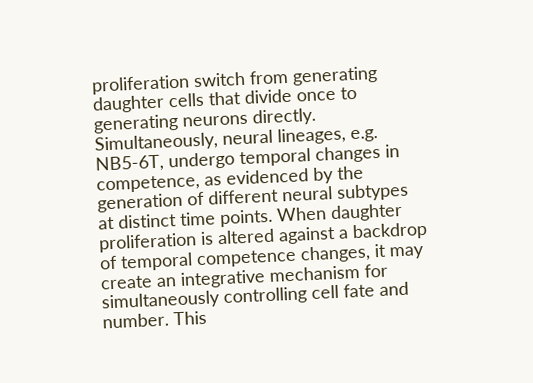proliferation switch from generating daughter cells that divide once to generating neurons directly. Simultaneously, neural lineages, e.g. NB5-6T, undergo temporal changes in competence, as evidenced by the generation of different neural subtypes at distinct time points. When daughter proliferation is altered against a backdrop of temporal competence changes, it may create an integrative mechanism for simultaneously controlling cell fate and number. This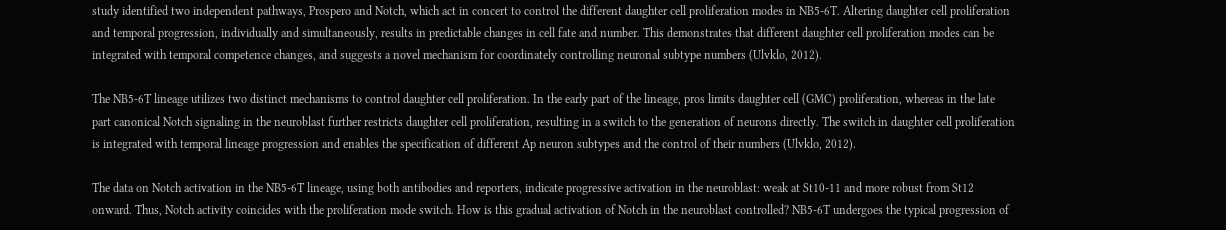study identified two independent pathways, Prospero and Notch, which act in concert to control the different daughter cell proliferation modes in NB5-6T. Altering daughter cell proliferation and temporal progression, individually and simultaneously, results in predictable changes in cell fate and number. This demonstrates that different daughter cell proliferation modes can be integrated with temporal competence changes, and suggests a novel mechanism for coordinately controlling neuronal subtype numbers (Ulvklo, 2012).

The NB5-6T lineage utilizes two distinct mechanisms to control daughter cell proliferation. In the early part of the lineage, pros limits daughter cell (GMC) proliferation, whereas in the late part canonical Notch signaling in the neuroblast further restricts daughter cell proliferation, resulting in a switch to the generation of neurons directly. The switch in daughter cell proliferation is integrated with temporal lineage progression and enables the specification of different Ap neuron subtypes and the control of their numbers (Ulvklo, 2012).

The data on Notch activation in the NB5-6T lineage, using both antibodies and reporters, indicate progressive activation in the neuroblast: weak at St10-11 and more robust from St12 onward. Thus, Notch activity coincides with the proliferation mode switch. How is this gradual activation of Notch in the neuroblast controlled? NB5-6T undergoes the typical progression of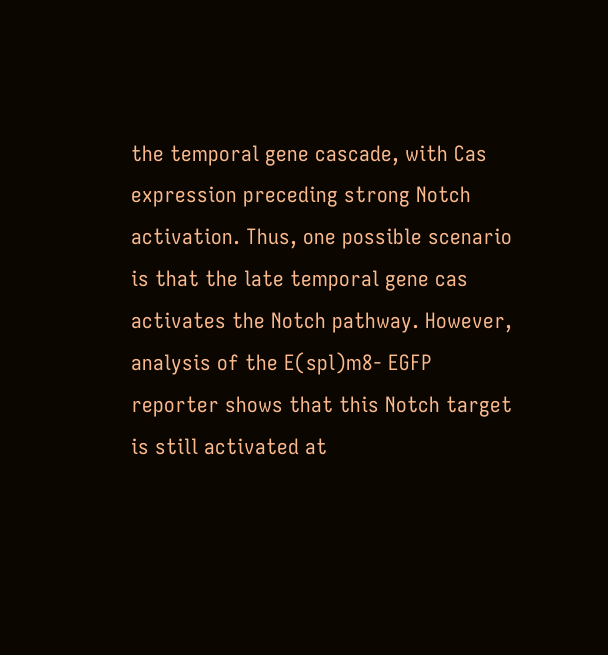the temporal gene cascade, with Cas expression preceding strong Notch activation. Thus, one possible scenario is that the late temporal gene cas activates the Notch pathway. However, analysis of the E(spl)m8- EGFP reporter shows that this Notch target is still activated at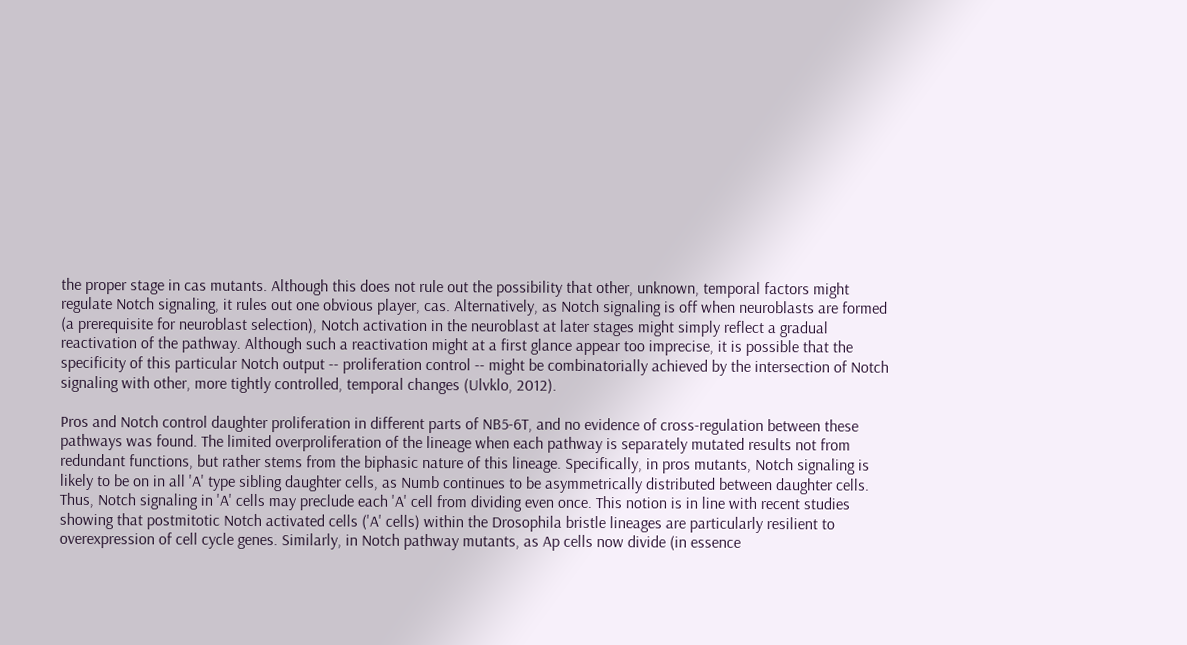the proper stage in cas mutants. Although this does not rule out the possibility that other, unknown, temporal factors might regulate Notch signaling, it rules out one obvious player, cas. Alternatively, as Notch signaling is off when neuroblasts are formed (a prerequisite for neuroblast selection), Notch activation in the neuroblast at later stages might simply reflect a gradual reactivation of the pathway. Although such a reactivation might at a first glance appear too imprecise, it is possible that the specificity of this particular Notch output -- proliferation control -- might be combinatorially achieved by the intersection of Notch signaling with other, more tightly controlled, temporal changes (Ulvklo, 2012).

Pros and Notch control daughter proliferation in different parts of NB5-6T, and no evidence of cross-regulation between these pathways was found. The limited overproliferation of the lineage when each pathway is separately mutated results not from redundant functions, but rather stems from the biphasic nature of this lineage. Specifically, in pros mutants, Notch signaling is likely to be on in all 'A' type sibling daughter cells, as Numb continues to be asymmetrically distributed between daughter cells. Thus, Notch signaling in 'A' cells may preclude each 'A' cell from dividing even once. This notion is in line with recent studies showing that postmitotic Notch activated cells ('A' cells) within the Drosophila bristle lineages are particularly resilient to overexpression of cell cycle genes. Similarly, in Notch pathway mutants, as Ap cells now divide (in essence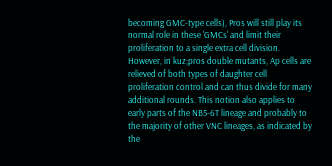becoming GMC-type cells), Pros will still play its normal role in these 'GMCs' and limit their proliferation to a single extra cell division. However, in kuz;pros double mutants, Ap cells are relieved of both types of daughter cell proliferation control and can thus divide for many additional rounds. This notion also applies to early parts of the NB5-6T lineage and probably to the majority of other VNC lineages, as indicated by the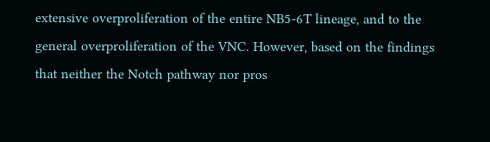extensive overproliferation of the entire NB5-6T lineage, and to the general overproliferation of the VNC. However, based on the findings that neither the Notch pathway nor pros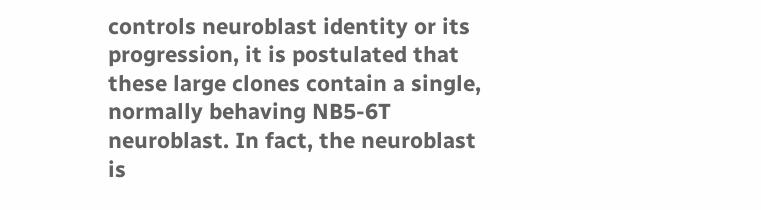controls neuroblast identity or its progression, it is postulated that these large clones contain a single, normally behaving NB5-6T neuroblast. In fact, the neuroblast is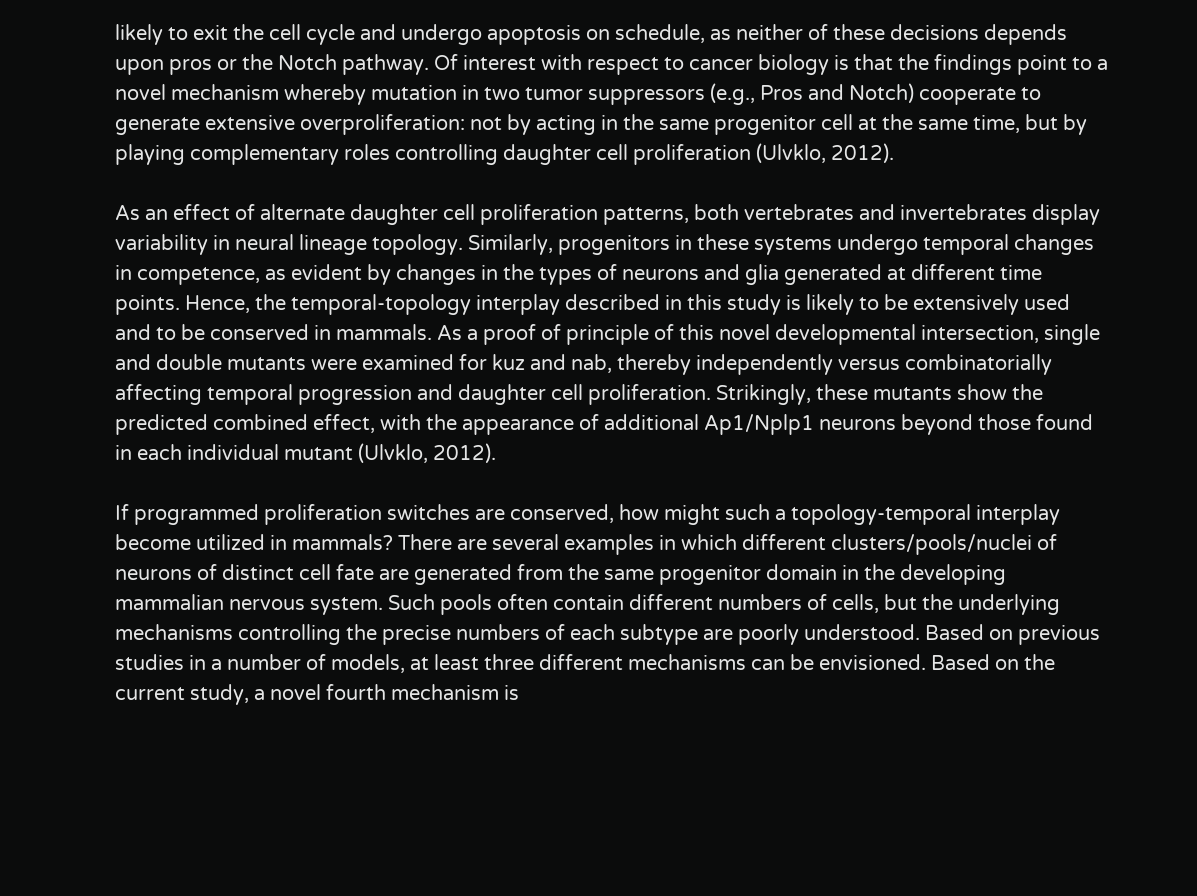likely to exit the cell cycle and undergo apoptosis on schedule, as neither of these decisions depends upon pros or the Notch pathway. Of interest with respect to cancer biology is that the findings point to a novel mechanism whereby mutation in two tumor suppressors (e.g., Pros and Notch) cooperate to generate extensive overproliferation: not by acting in the same progenitor cell at the same time, but by playing complementary roles controlling daughter cell proliferation (Ulvklo, 2012).

As an effect of alternate daughter cell proliferation patterns, both vertebrates and invertebrates display variability in neural lineage topology. Similarly, progenitors in these systems undergo temporal changes in competence, as evident by changes in the types of neurons and glia generated at different time points. Hence, the temporal-topology interplay described in this study is likely to be extensively used and to be conserved in mammals. As a proof of principle of this novel developmental intersection, single and double mutants were examined for kuz and nab, thereby independently versus combinatorially affecting temporal progression and daughter cell proliferation. Strikingly, these mutants show the predicted combined effect, with the appearance of additional Ap1/Nplp1 neurons beyond those found in each individual mutant (Ulvklo, 2012).

If programmed proliferation switches are conserved, how might such a topology-temporal interplay become utilized in mammals? There are several examples in which different clusters/pools/nuclei of neurons of distinct cell fate are generated from the same progenitor domain in the developing mammalian nervous system. Such pools often contain different numbers of cells, but the underlying mechanisms controlling the precise numbers of each subtype are poorly understood. Based on previous studies in a number of models, at least three different mechanisms can be envisioned. Based on the current study, a novel fourth mechanism is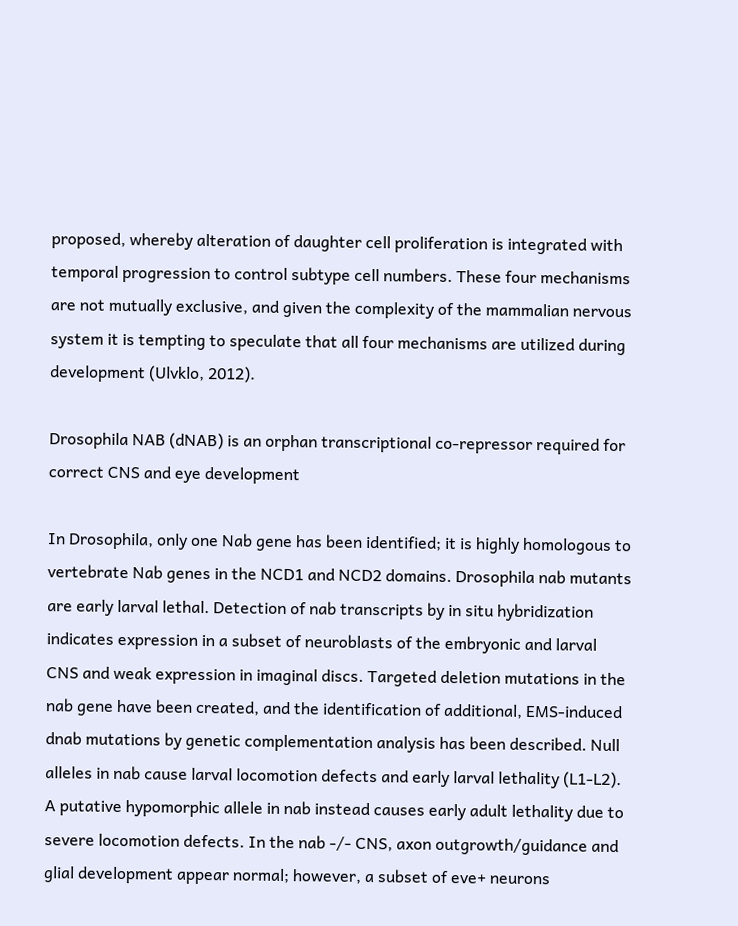proposed, whereby alteration of daughter cell proliferation is integrated with temporal progression to control subtype cell numbers. These four mechanisms are not mutually exclusive, and given the complexity of the mammalian nervous system it is tempting to speculate that all four mechanisms are utilized during development (Ulvklo, 2012).

Drosophila NAB (dNAB) is an orphan transcriptional co-repressor required for correct CNS and eye development

In Drosophila, only one Nab gene has been identified; it is highly homologous to vertebrate Nab genes in the NCD1 and NCD2 domains. Drosophila nab mutants are early larval lethal. Detection of nab transcripts by in situ hybridization indicates expression in a subset of neuroblasts of the embryonic and larval CNS and weak expression in imaginal discs. Targeted deletion mutations in the nab gene have been created, and the identification of additional, EMS-induced dnab mutations by genetic complementation analysis has been described. Null alleles in nab cause larval locomotion defects and early larval lethality (L1-L2). A putative hypomorphic allele in nab instead causes early adult lethality due to severe locomotion defects. In the nab -/- CNS, axon outgrowth/guidance and glial development appear normal; however, a subset of eve+ neurons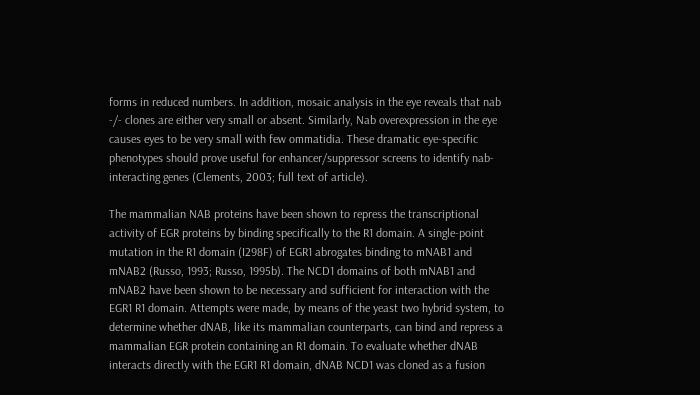forms in reduced numbers. In addition, mosaic analysis in the eye reveals that nab -/- clones are either very small or absent. Similarly, Nab overexpression in the eye causes eyes to be very small with few ommatidia. These dramatic eye-specific phenotypes should prove useful for enhancer/suppressor screens to identify nab-interacting genes (Clements, 2003; full text of article).

The mammalian NAB proteins have been shown to repress the transcriptional activity of EGR proteins by binding specifically to the R1 domain. A single-point mutation in the R1 domain (I298F) of EGR1 abrogates binding to mNAB1 and mNAB2 (Russo, 1993; Russo, 1995b). The NCD1 domains of both mNAB1 and mNAB2 have been shown to be necessary and sufficient for interaction with the EGR1 R1 domain. Attempts were made, by means of the yeast two hybrid system, to determine whether dNAB, like its mammalian counterparts, can bind and repress a mammalian EGR protein containing an R1 domain. To evaluate whether dNAB interacts directly with the EGR1 R1 domain, dNAB NCD1 was cloned as a fusion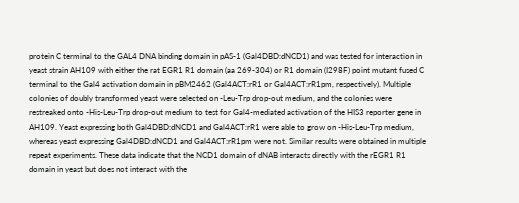protein C terminal to the GAL4 DNA binding domain in pAS-1 (Gal4DBD:dNCD1) and was tested for interaction in yeast strain AH109 with either the rat EGR1 R1 domain (aa 269-304) or R1 domain (I298F) point mutant fused C terminal to the Gal4 activation domain in pBM2462 (Gal4ACT:rR1 or Gal4ACT:rR1pm, respectively). Multiple colonies of doubly transformed yeast were selected on -Leu-Trp drop-out medium, and the colonies were restreaked onto -His-Leu-Trp drop-out medium to test for Gal4-mediated activation of the HIS3 reporter gene in AH109. Yeast expressing both Gal4DBD:dNCD1 and Gal4ACT:rR1 were able to grow on -His-Leu-Trp medium, whereas yeast expressing Gal4DBD:dNCD1 and Gal4ACT:rR1pm were not. Similar results were obtained in multiple repeat experiments. These data indicate that the NCD1 domain of dNAB interacts directly with the rEGR1 R1 domain in yeast but does not interact with the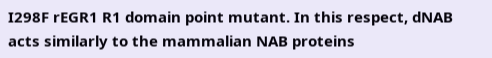I298F rEGR1 R1 domain point mutant. In this respect, dNAB acts similarly to the mammalian NAB proteins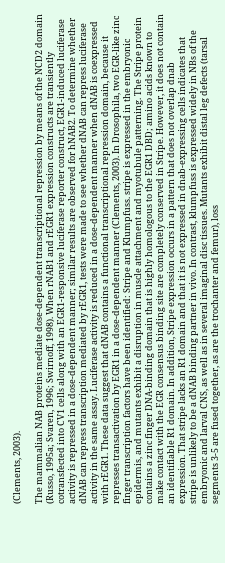(Clements, 2003).

The mammalian NAB proteins mediate dose-dependent transcriptional repression by means of the NCD2 domain (Russo, 1995a; Svaren, 1996; Swirnoff, 1998). When rNAB1 and rEGR1 expression constructs are transiently cotransfected into CV1 cells along with an EGR1-responsive luciferase reporter construct, EGR1-induced luciferase activity is repressed in a dose-dependent manner; similar results are observed for hNAB2. To determine whether dNAB can repress transcription mediated by rEGR1, tests were made to see whether dNAB can repress luciferase activity in the same assay. Luciferase activity is reduced in a dose-dependent manner when dNAB is coexpressed with rEGR1. These data suggest that dNAB contains a functional transcriptional repression domain, because it represses transactivation by EGR1 in a dose-dependent manner (Clements, 2003). In Drosophila, two EGR-like zinc finger transcription factors have been identified: Stripe and Klumpfuss. stripe is expressed in the embryonic epidermis, and mutants exhibit a disruption in muscle attachment and myotubule patterning. The Stripe protein contains a zinc finger DNA-binding domain that is highly homologous to the EGR1 DBD; amino acids known to make contact with the EGR consensus binding site are completely conserved in Stripe. However, it does not contain an identifiable R1 domain. In addition, Stripe expression occurs in a pattern that does not overlap dnab expression. That stripe lacks an R1 domain and that it is not expressed in dnab-expressing cells indicates that stripe is unlikely to be a dNAB binding partner in vivo. In contrast, klumpfuss is expressed widely in NBs of the embryonic and larval CNS, as well as in several imaginal disc tissues. Mutants exhibit distal leg defects (tarsal segments 3-5 are fused together, as are the trochanter and femur), loss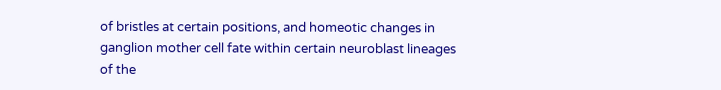of bristles at certain positions, and homeotic changes in ganglion mother cell fate within certain neuroblast lineages of the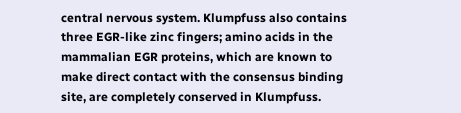central nervous system. Klumpfuss also contains three EGR-like zinc fingers; amino acids in the mammalian EGR proteins, which are known to make direct contact with the consensus binding site, are completely conserved in Klumpfuss.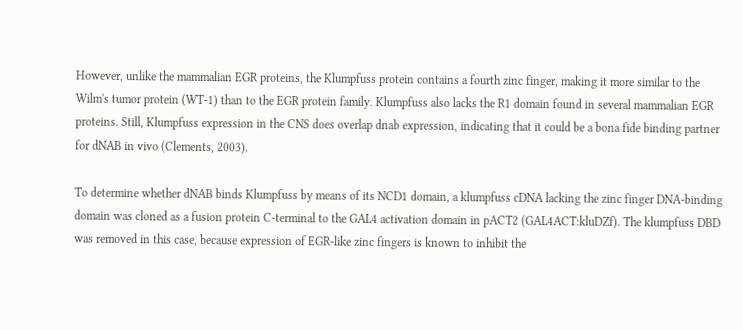However, unlike the mammalian EGR proteins, the Klumpfuss protein contains a fourth zinc finger, making it more similar to the Wilm's tumor protein (WT-1) than to the EGR protein family. Klumpfuss also lacks the R1 domain found in several mammalian EGR proteins. Still, Klumpfuss expression in the CNS does overlap dnab expression, indicating that it could be a bona fide binding partner for dNAB in vivo (Clements, 2003).

To determine whether dNAB binds Klumpfuss by means of its NCD1 domain, a klumpfuss cDNA lacking the zinc finger DNA-binding domain was cloned as a fusion protein C-terminal to the GAL4 activation domain in pACT2 (GAL4ACT:kluDZf). The klumpfuss DBD was removed in this case, because expression of EGR-like zinc fingers is known to inhibit the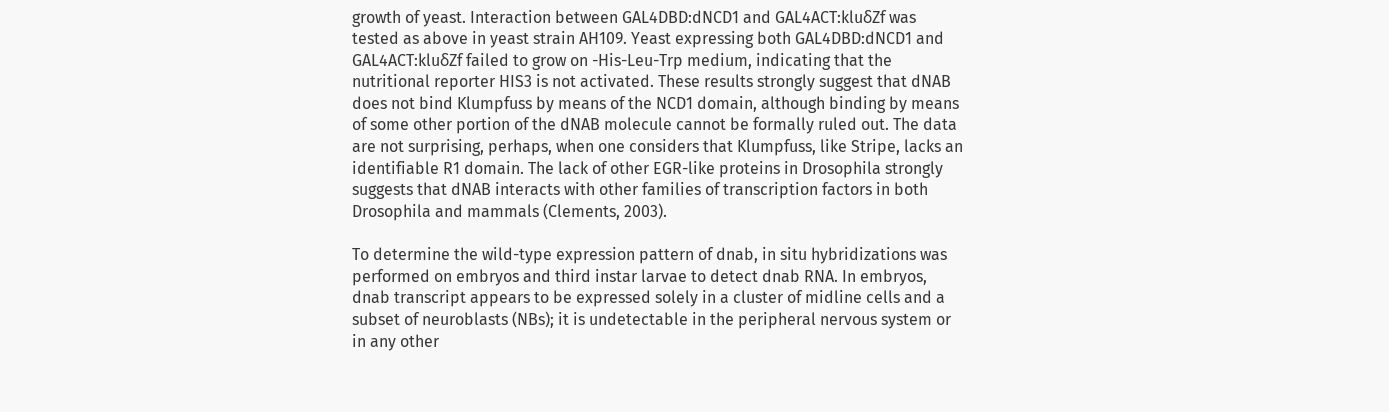growth of yeast. Interaction between GAL4DBD:dNCD1 and GAL4ACT:kluδZf was tested as above in yeast strain AH109. Yeast expressing both GAL4DBD:dNCD1 and GAL4ACT:kluδZf failed to grow on -His-Leu-Trp medium, indicating that the nutritional reporter HIS3 is not activated. These results strongly suggest that dNAB does not bind Klumpfuss by means of the NCD1 domain, although binding by means of some other portion of the dNAB molecule cannot be formally ruled out. The data are not surprising, perhaps, when one considers that Klumpfuss, like Stripe, lacks an identifiable R1 domain. The lack of other EGR-like proteins in Drosophila strongly suggests that dNAB interacts with other families of transcription factors in both Drosophila and mammals (Clements, 2003).

To determine the wild-type expression pattern of dnab, in situ hybridizations was performed on embryos and third instar larvae to detect dnab RNA. In embryos, dnab transcript appears to be expressed solely in a cluster of midline cells and a subset of neuroblasts (NBs); it is undetectable in the peripheral nervous system or in any other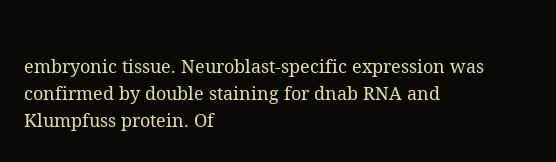embryonic tissue. Neuroblast-specific expression was confirmed by double staining for dnab RNA and Klumpfuss protein. Of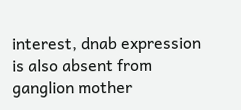interest, dnab expression is also absent from ganglion mother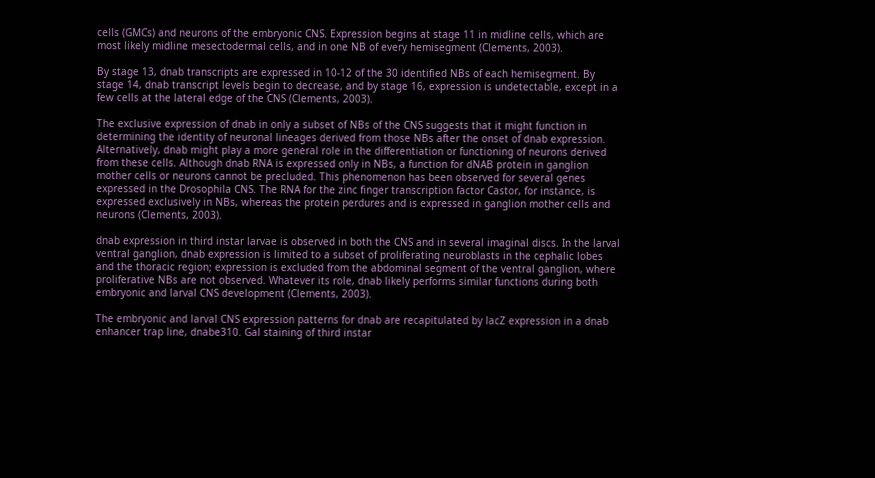cells (GMCs) and neurons of the embryonic CNS. Expression begins at stage 11 in midline cells, which are most likely midline mesectodermal cells, and in one NB of every hemisegment (Clements, 2003).

By stage 13, dnab transcripts are expressed in 10-12 of the 30 identified NBs of each hemisegment. By stage 14, dnab transcript levels begin to decrease, and by stage 16, expression is undetectable, except in a few cells at the lateral edge of the CNS (Clements, 2003).

The exclusive expression of dnab in only a subset of NBs of the CNS suggests that it might function in determining the identity of neuronal lineages derived from those NBs after the onset of dnab expression. Alternatively, dnab might play a more general role in the differentiation or functioning of neurons derived from these cells. Although dnab RNA is expressed only in NBs, a function for dNAB protein in ganglion mother cells or neurons cannot be precluded. This phenomenon has been observed for several genes expressed in the Drosophila CNS. The RNA for the zinc finger transcription factor Castor, for instance, is expressed exclusively in NBs, whereas the protein perdures and is expressed in ganglion mother cells and neurons (Clements, 2003).

dnab expression in third instar larvae is observed in both the CNS and in several imaginal discs. In the larval ventral ganglion, dnab expression is limited to a subset of proliferating neuroblasts in the cephalic lobes and the thoracic region; expression is excluded from the abdominal segment of the ventral ganglion, where proliferative NBs are not observed. Whatever its role, dnab likely performs similar functions during both embryonic and larval CNS development (Clements, 2003).

The embryonic and larval CNS expression patterns for dnab are recapitulated by lacZ expression in a dnab enhancer trap line, dnabe310. Gal staining of third instar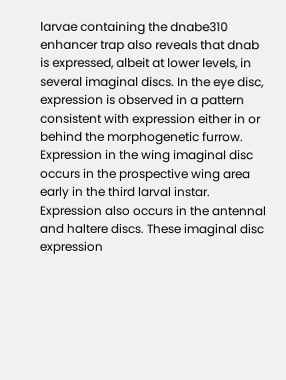larvae containing the dnabe310 enhancer trap also reveals that dnab is expressed, albeit at lower levels, in several imaginal discs. In the eye disc, expression is observed in a pattern consistent with expression either in or behind the morphogenetic furrow. Expression in the wing imaginal disc occurs in the prospective wing area early in the third larval instar. Expression also occurs in the antennal and haltere discs. These imaginal disc expression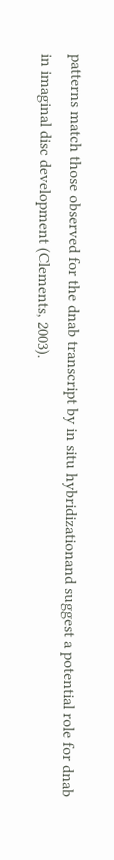patterns match those observed for the dnab transcript by in situ hybridizationand suggest a potential role for dnab in imaginal disc development (Clements, 2003).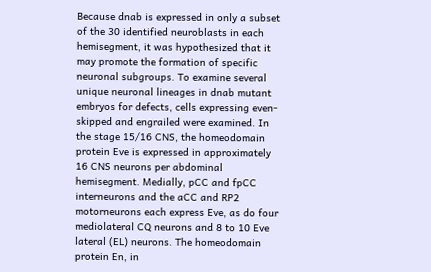Because dnab is expressed in only a subset of the 30 identified neuroblasts in each hemisegment, it was hypothesized that it may promote the formation of specific neuronal subgroups. To examine several unique neuronal lineages in dnab mutant embryos for defects, cells expressing even-skipped and engrailed were examined. In the stage 15/16 CNS, the homeodomain protein Eve is expressed in approximately 16 CNS neurons per abdominal hemisegment. Medially, pCC and fpCC interneurons and the aCC and RP2 motorneurons each express Eve, as do four mediolateral CQ neurons and 8 to 10 Eve lateral (EL) neurons. The homeodomain protein En, in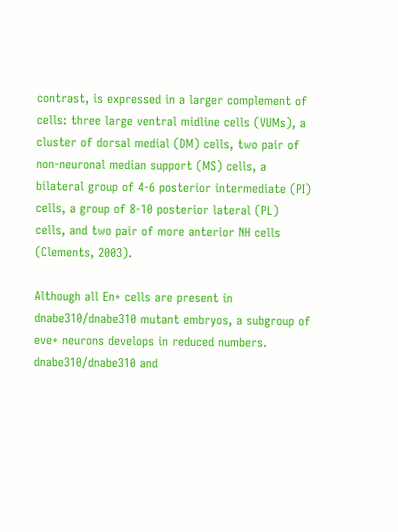contrast, is expressed in a larger complement of cells: three large ventral midline cells (VUMs), a cluster of dorsal medial (DM) cells, two pair of non-neuronal median support (MS) cells, a bilateral group of 4-6 posterior intermediate (PI) cells, a group of 8-10 posterior lateral (PL) cells, and two pair of more anterior NH cells (Clements, 2003).

Although all En+ cells are present in dnabe310/dnabe310 mutant embryos, a subgroup of eve+ neurons develops in reduced numbers. dnabe310/dnabe310 and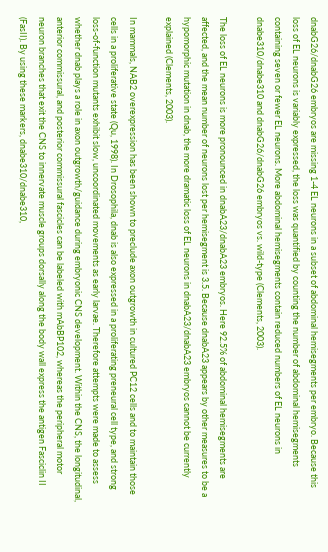dnabG26/dnabG26 embryos are missing 1-4 EL neurons in a subset of abdominal hemisegments per embryo. Because this loss of EL neurons is variably expressed, the loss was quantified by counting the number of abdominal hemisegments containing seven or fewer EL neurons. More abdominal hemisegments contain reduced numbers of EL neurons in dnabe310/dnabe310 and dnabG26/dnabG26 embryos vs. wild-type (Clements, 2003).

The loss of EL neurons is more pronounced in dnabA23/dnabA23 embryos. Here 92.5% of abdominal hemisegments are affected, and the mean number of neurons lost per hemisegment is 3.5. Because dnabA23 appears by other measures to be a hypomorphic mutation in dnab, the more dramatic loss of EL neurons in dnabA23/dnabA23 embryos cannot be currently explained (Clements, 2003).

In mammals, NAB2 overexpression has been shown to preclude axon outgrowth in cultured PC12 cells and to maintain those cells in a proliferative state (Qu, 1998). In Drosophila, dnab is also expressed in a proliferating preneural cell type, and strong loss-of-function mutants exhibit slow, uncoordinated movements as early larvae. Therefore attempts were made to assess whether dnab plays a role in axon outgrowth/guidance during embryonic CNS development. Within the CNS, the longitudinal, anterior commissural, and posterior commissural fascicles can be labeled with mAbBP102, whereas the peripheral motor neuron branches that exit the CNS to innervate muscle groups dorsally along the body wall express the antigen Fasciclin II (FasII). By using these markers, dnabe310/dnabe310,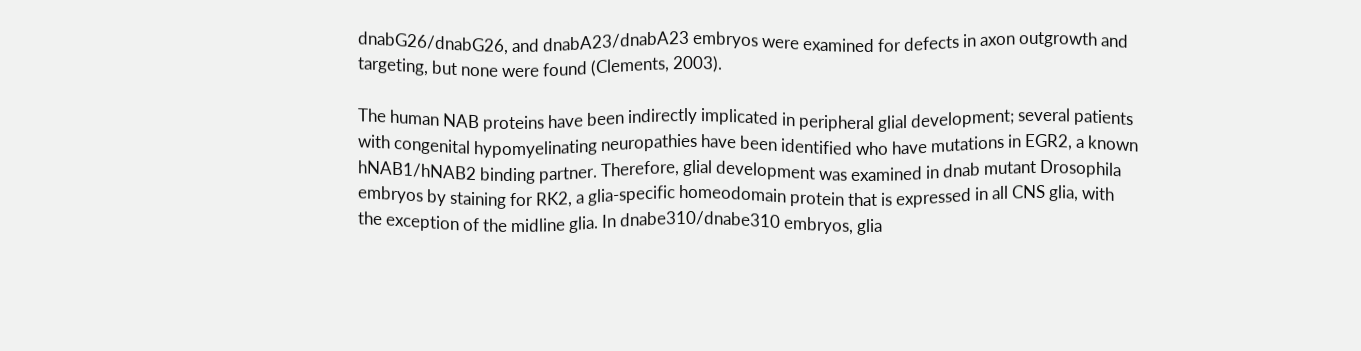dnabG26/dnabG26, and dnabA23/dnabA23 embryos were examined for defects in axon outgrowth and targeting, but none were found (Clements, 2003).

The human NAB proteins have been indirectly implicated in peripheral glial development; several patients with congenital hypomyelinating neuropathies have been identified who have mutations in EGR2, a known hNAB1/hNAB2 binding partner. Therefore, glial development was examined in dnab mutant Drosophila embryos by staining for RK2, a glia-specific homeodomain protein that is expressed in all CNS glia, with the exception of the midline glia. In dnabe310/dnabe310 embryos, glia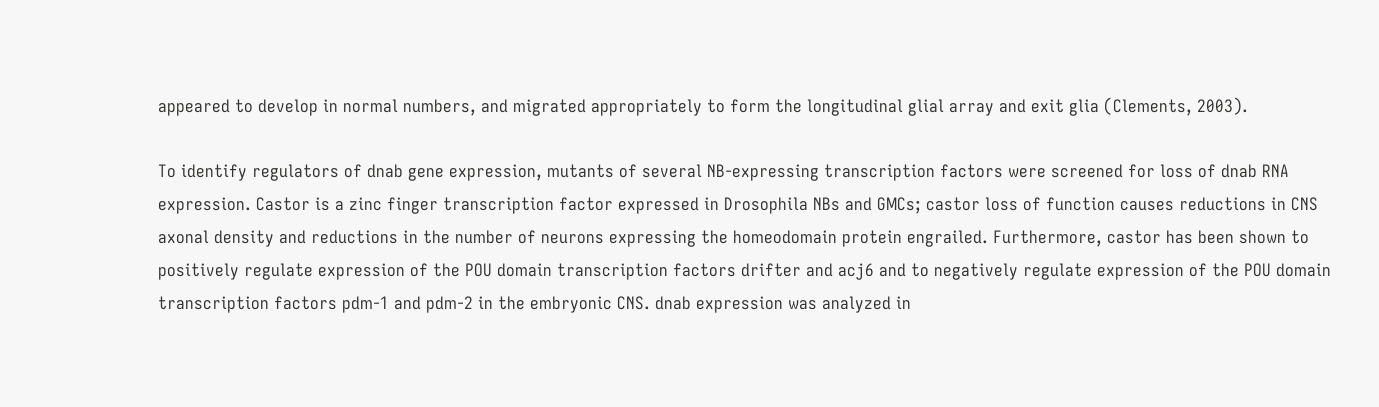appeared to develop in normal numbers, and migrated appropriately to form the longitudinal glial array and exit glia (Clements, 2003).

To identify regulators of dnab gene expression, mutants of several NB-expressing transcription factors were screened for loss of dnab RNA expression. Castor is a zinc finger transcription factor expressed in Drosophila NBs and GMCs; castor loss of function causes reductions in CNS axonal density and reductions in the number of neurons expressing the homeodomain protein engrailed. Furthermore, castor has been shown to positively regulate expression of the POU domain transcription factors drifter and acj6 and to negatively regulate expression of the POU domain transcription factors pdm-1 and pdm-2 in the embryonic CNS. dnab expression was analyzed in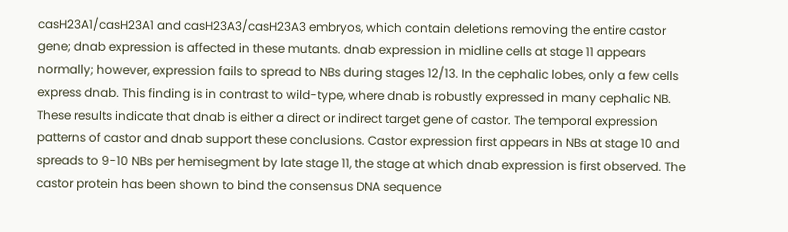casH23A1/casH23A1 and casH23A3/casH23A3 embryos, which contain deletions removing the entire castor gene; dnab expression is affected in these mutants. dnab expression in midline cells at stage 11 appears normally; however, expression fails to spread to NBs during stages 12/13. In the cephalic lobes, only a few cells express dnab. This finding is in contrast to wild-type, where dnab is robustly expressed in many cephalic NB. These results indicate that dnab is either a direct or indirect target gene of castor. The temporal expression patterns of castor and dnab support these conclusions. Castor expression first appears in NBs at stage 10 and spreads to 9-10 NBs per hemisegment by late stage 11, the stage at which dnab expression is first observed. The castor protein has been shown to bind the consensus DNA sequence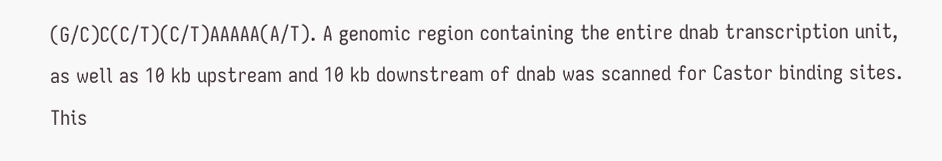(G/C)C(C/T)(C/T)AAAAA(A/T). A genomic region containing the entire dnab transcription unit, as well as 10 kb upstream and 10 kb downstream of dnab was scanned for Castor binding sites. This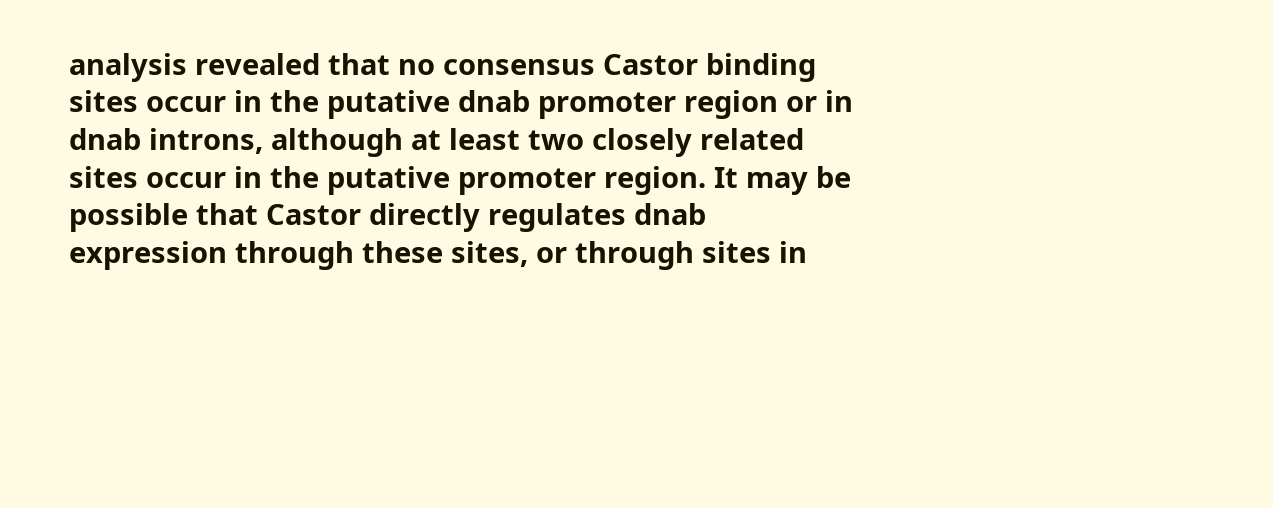analysis revealed that no consensus Castor binding sites occur in the putative dnab promoter region or in dnab introns, although at least two closely related sites occur in the putative promoter region. It may be possible that Castor directly regulates dnab expression through these sites, or through sites in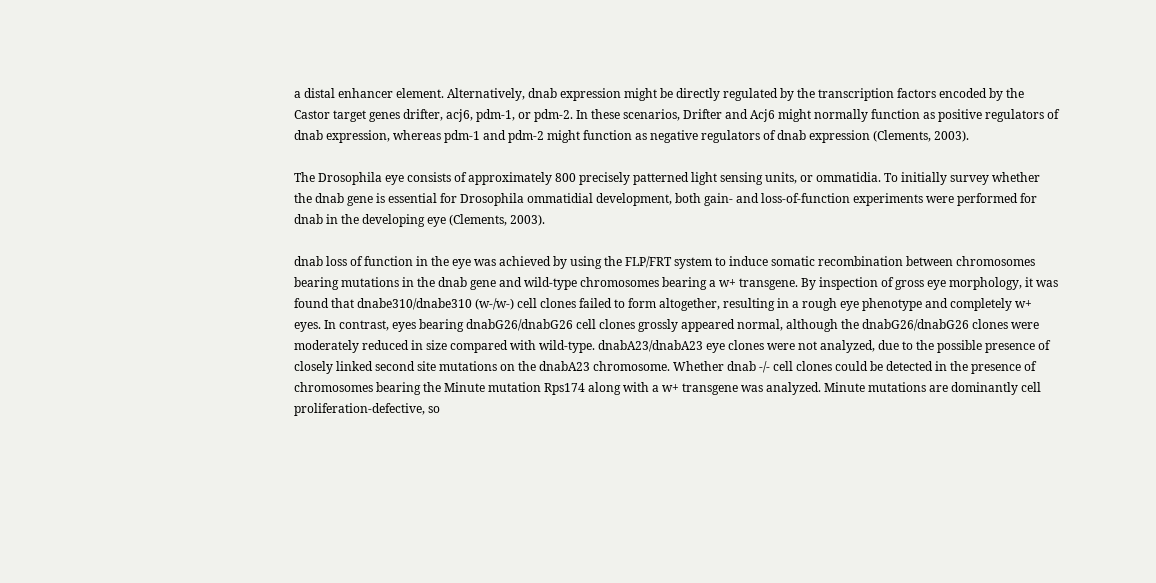a distal enhancer element. Alternatively, dnab expression might be directly regulated by the transcription factors encoded by the Castor target genes drifter, acj6, pdm-1, or pdm-2. In these scenarios, Drifter and Acj6 might normally function as positive regulators of dnab expression, whereas pdm-1 and pdm-2 might function as negative regulators of dnab expression (Clements, 2003).

The Drosophila eye consists of approximately 800 precisely patterned light sensing units, or ommatidia. To initially survey whether the dnab gene is essential for Drosophila ommatidial development, both gain- and loss-of-function experiments were performed for dnab in the developing eye (Clements, 2003).

dnab loss of function in the eye was achieved by using the FLP/FRT system to induce somatic recombination between chromosomes bearing mutations in the dnab gene and wild-type chromosomes bearing a w+ transgene. By inspection of gross eye morphology, it was found that dnabe310/dnabe310 (w-/w-) cell clones failed to form altogether, resulting in a rough eye phenotype and completely w+ eyes. In contrast, eyes bearing dnabG26/dnabG26 cell clones grossly appeared normal, although the dnabG26/dnabG26 clones were moderately reduced in size compared with wild-type. dnabA23/dnabA23 eye clones were not analyzed, due to the possible presence of closely linked second site mutations on the dnabA23 chromosome. Whether dnab -/- cell clones could be detected in the presence of chromosomes bearing the Minute mutation Rps174 along with a w+ transgene was analyzed. Minute mutations are dominantly cell proliferation-defective, so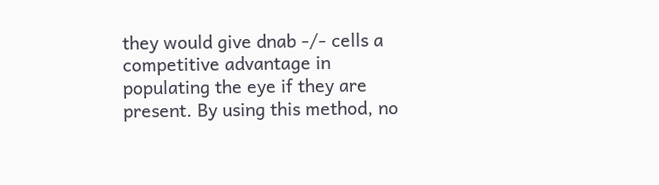they would give dnab -/- cells a competitive advantage in populating the eye if they are present. By using this method, no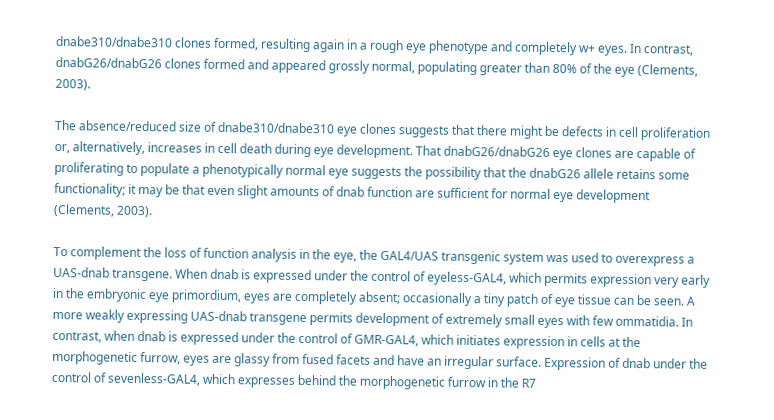dnabe310/dnabe310 clones formed, resulting again in a rough eye phenotype and completely w+ eyes. In contrast, dnabG26/dnabG26 clones formed and appeared grossly normal, populating greater than 80% of the eye (Clements, 2003).

The absence/reduced size of dnabe310/dnabe310 eye clones suggests that there might be defects in cell proliferation or, alternatively, increases in cell death during eye development. That dnabG26/dnabG26 eye clones are capable of proliferating to populate a phenotypically normal eye suggests the possibility that the dnabG26 allele retains some functionality; it may be that even slight amounts of dnab function are sufficient for normal eye development (Clements, 2003).

To complement the loss of function analysis in the eye, the GAL4/UAS transgenic system was used to overexpress a UAS-dnab transgene. When dnab is expressed under the control of eyeless-GAL4, which permits expression very early in the embryonic eye primordium, eyes are completely absent; occasionally a tiny patch of eye tissue can be seen. A more weakly expressing UAS-dnab transgene permits development of extremely small eyes with few ommatidia. In contrast, when dnab is expressed under the control of GMR-GAL4, which initiates expression in cells at the morphogenetic furrow, eyes are glassy from fused facets and have an irregular surface. Expression of dnab under the control of sevenless-GAL4, which expresses behind the morphogenetic furrow in the R7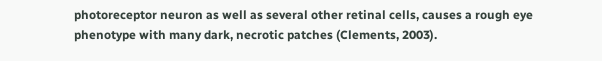photoreceptor neuron as well as several other retinal cells, causes a rough eye phenotype with many dark, necrotic patches (Clements, 2003).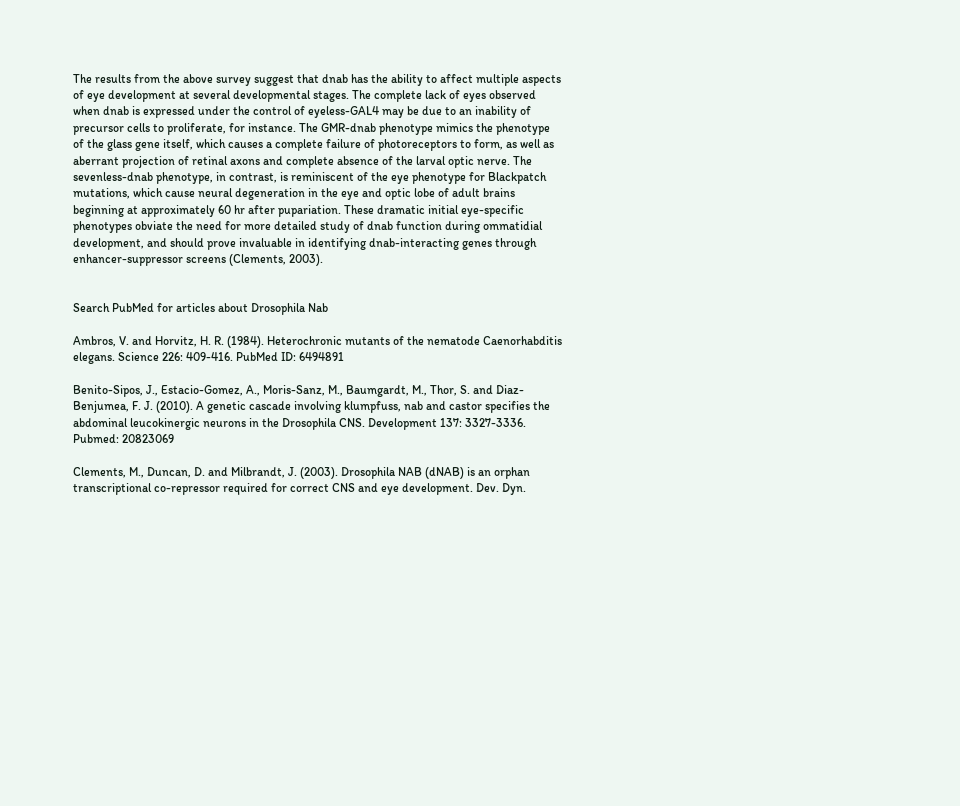The results from the above survey suggest that dnab has the ability to affect multiple aspects of eye development at several developmental stages. The complete lack of eyes observed when dnab is expressed under the control of eyeless-GAL4 may be due to an inability of precursor cells to proliferate, for instance. The GMR-dnab phenotype mimics the phenotype of the glass gene itself, which causes a complete failure of photoreceptors to form, as well as aberrant projection of retinal axons and complete absence of the larval optic nerve. The sevenless-dnab phenotype, in contrast, is reminiscent of the eye phenotype for Blackpatch mutations, which cause neural degeneration in the eye and optic lobe of adult brains beginning at approximately 60 hr after pupariation. These dramatic initial eye-specific phenotypes obviate the need for more detailed study of dnab function during ommatidial development, and should prove invaluable in identifying dnab-interacting genes through enhancer-suppressor screens (Clements, 2003).


Search PubMed for articles about Drosophila Nab

Ambros, V. and Horvitz, H. R. (1984). Heterochronic mutants of the nematode Caenorhabditis elegans. Science 226: 409-416. PubMed ID: 6494891

Benito-Sipos, J., Estacio-Gomez, A., Moris-Sanz, M., Baumgardt, M., Thor, S. and Diaz-Benjumea, F. J. (2010). A genetic cascade involving klumpfuss, nab and castor specifies the abdominal leucokinergic neurons in the Drosophila CNS. Development 137: 3327-3336. Pubmed: 20823069

Clements, M., Duncan, D. and Milbrandt, J. (2003). Drosophila NAB (dNAB) is an orphan transcriptional co-repressor required for correct CNS and eye development. Dev. Dyn.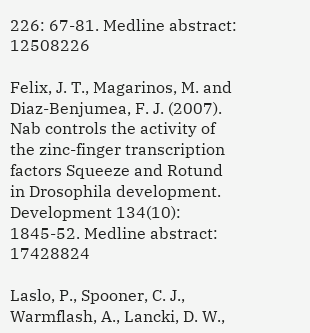226: 67-81. Medline abstract: 12508226

Felix, J. T., Magarinos, M. and Diaz-Benjumea, F. J. (2007). Nab controls the activity of the zinc-finger transcription factors Squeeze and Rotund in Drosophila development. Development 134(10): 1845-52. Medline abstract: 17428824

Laslo, P., Spooner, C. J., Warmflash, A., Lancki, D. W.,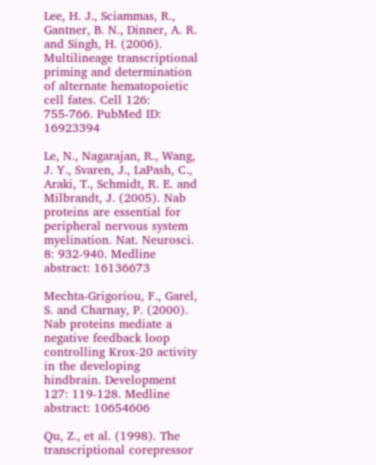Lee, H. J., Sciammas, R., Gantner, B. N., Dinner, A. R. and Singh, H. (2006). Multilineage transcriptional priming and determination of alternate hematopoietic cell fates. Cell 126: 755-766. PubMed ID: 16923394

Le, N., Nagarajan, R., Wang, J. Y., Svaren, J., LaPash, C., Araki, T., Schmidt, R. E. and Milbrandt, J. (2005). Nab proteins are essential for peripheral nervous system myelination. Nat. Neurosci. 8: 932-940. Medline abstract: 16136673

Mechta-Grigoriou, F., Garel, S. and Charnay, P. (2000). Nab proteins mediate a negative feedback loop controlling Krox-20 activity in the developing hindbrain. Development 127: 119-128. Medline abstract: 10654606

Qu, Z., et al. (1998). The transcriptional corepressor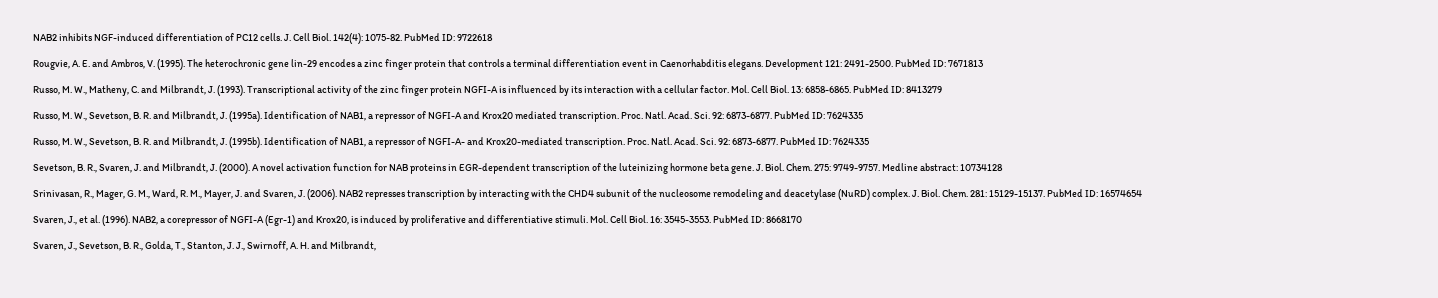NAB2 inhibits NGF-induced differentiation of PC12 cells. J. Cell Biol. 142(4): 1075-82. PubMed ID: 9722618

Rougvie, A. E. and Ambros, V. (1995). The heterochronic gene lin-29 encodes a zinc finger protein that controls a terminal differentiation event in Caenorhabditis elegans. Development 121: 2491-2500. PubMed ID: 7671813

Russo, M. W., Matheny, C. and Milbrandt, J. (1993). Transcriptional activity of the zinc finger protein NGFI-A is influenced by its interaction with a cellular factor. Mol. Cell Biol. 13: 6858-6865. PubMed ID: 8413279

Russo, M. W., Sevetson, B. R. and Milbrandt, J. (1995a). Identification of NAB1, a repressor of NGFI-A and Krox20 mediated transcription. Proc. Natl. Acad. Sci. 92: 6873-6877. PubMed ID: 7624335

Russo, M. W., Sevetson, B. R. and Milbrandt, J. (1995b). Identification of NAB1, a repressor of NGFI-A- and Krox20-mediated transcription. Proc. Natl. Acad. Sci. 92: 6873-6877. PubMed ID: 7624335

Sevetson, B. R., Svaren, J. and Milbrandt, J. (2000). A novel activation function for NAB proteins in EGR-dependent transcription of the luteinizing hormone beta gene. J. Biol. Chem. 275: 9749-9757. Medline abstract: 10734128

Srinivasan, R., Mager, G. M., Ward, R. M., Mayer, J. and Svaren, J. (2006). NAB2 represses transcription by interacting with the CHD4 subunit of the nucleosome remodeling and deacetylase (NuRD) complex. J. Biol. Chem. 281: 15129-15137. PubMed ID: 16574654

Svaren, J., et al. (1996). NAB2, a corepressor of NGFI-A (Egr-1) and Krox20, is induced by proliferative and differentiative stimuli. Mol. Cell Biol. 16: 3545-3553. PubMed ID: 8668170

Svaren, J., Sevetson, B. R., Golda, T., Stanton, J. J., Swirnoff, A. H. and Milbrandt,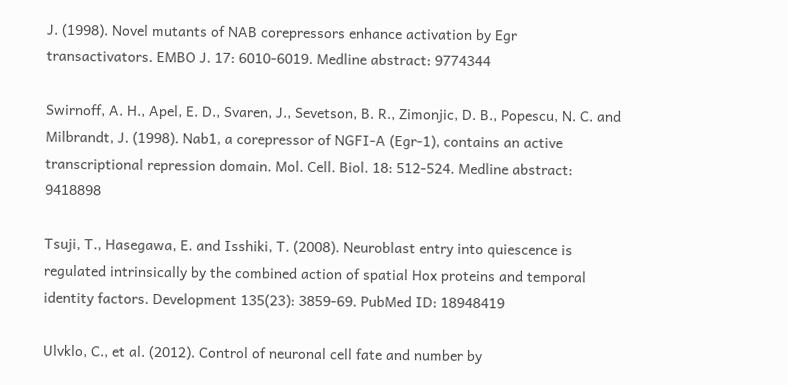J. (1998). Novel mutants of NAB corepressors enhance activation by Egr transactivators. EMBO J. 17: 6010-6019. Medline abstract: 9774344

Swirnoff, A. H., Apel, E. D., Svaren, J., Sevetson, B. R., Zimonjic, D. B., Popescu, N. C. and Milbrandt, J. (1998). Nab1, a corepressor of NGFI-A (Egr-1), contains an active transcriptional repression domain. Mol. Cell. Biol. 18: 512-524. Medline abstract: 9418898

Tsuji, T., Hasegawa, E. and Isshiki, T. (2008). Neuroblast entry into quiescence is regulated intrinsically by the combined action of spatial Hox proteins and temporal identity factors. Development 135(23): 3859-69. PubMed ID: 18948419

Ulvklo, C., et al. (2012). Control of neuronal cell fate and number by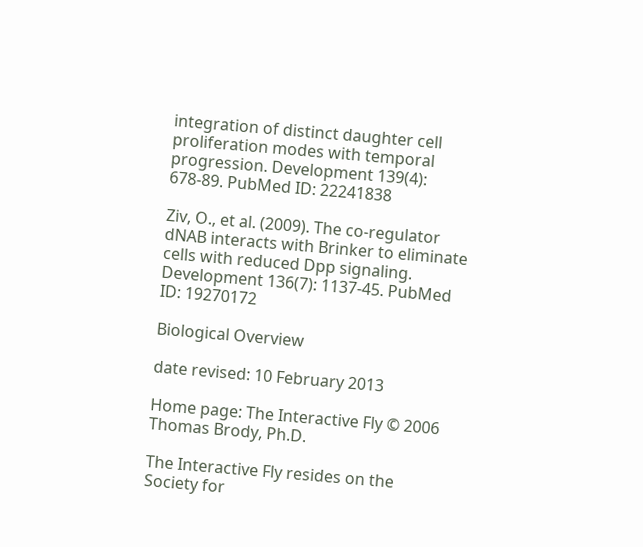integration of distinct daughter cell proliferation modes with temporal progression. Development 139(4): 678-89. PubMed ID: 22241838

Ziv, O., et al. (2009). The co-regulator dNAB interacts with Brinker to eliminate cells with reduced Dpp signaling. Development 136(7): 1137-45. PubMed ID: 19270172

Biological Overview

date revised: 10 February 2013

Home page: The Interactive Fly © 2006 Thomas Brody, Ph.D.

The Interactive Fly resides on the
Society for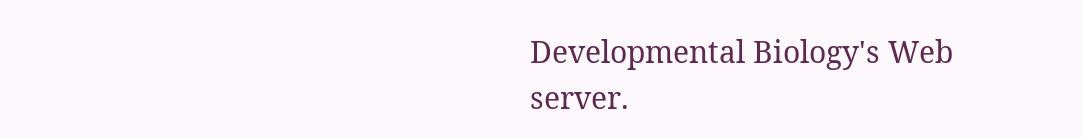Developmental Biology's Web server.